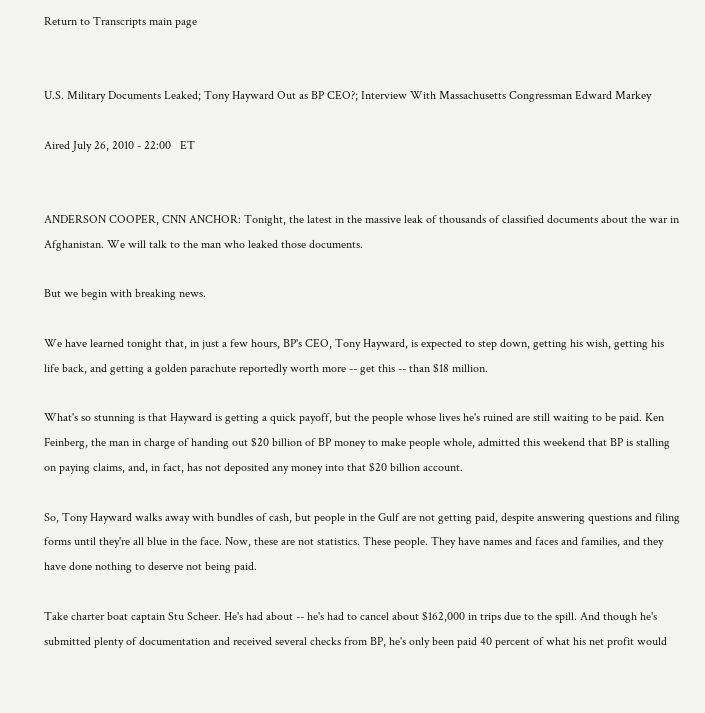Return to Transcripts main page


U.S. Military Documents Leaked; Tony Hayward Out as BP CEO?; Interview With Massachusetts Congressman Edward Markey

Aired July 26, 2010 - 22:00   ET


ANDERSON COOPER, CNN ANCHOR: Tonight, the latest in the massive leak of thousands of classified documents about the war in Afghanistan. We will talk to the man who leaked those documents.

But we begin with breaking news.

We have learned tonight that, in just a few hours, BP's CEO, Tony Hayward, is expected to step down, getting his wish, getting his life back, and getting a golden parachute reportedly worth more -- get this -- than $18 million.

What's so stunning is that Hayward is getting a quick payoff, but the people whose lives he's ruined are still waiting to be paid. Ken Feinberg, the man in charge of handing out $20 billion of BP money to make people whole, admitted this weekend that BP is stalling on paying claims, and, in fact, has not deposited any money into that $20 billion account.

So, Tony Hayward walks away with bundles of cash, but people in the Gulf are not getting paid, despite answering questions and filing forms until they're all blue in the face. Now, these are not statistics. These people. They have names and faces and families, and they have done nothing to deserve not being paid.

Take charter boat captain Stu Scheer. He's had about -- he's had to cancel about $162,000 in trips due to the spill. And though he's submitted plenty of documentation and received several checks from BP, he's only been paid 40 percent of what his net profit would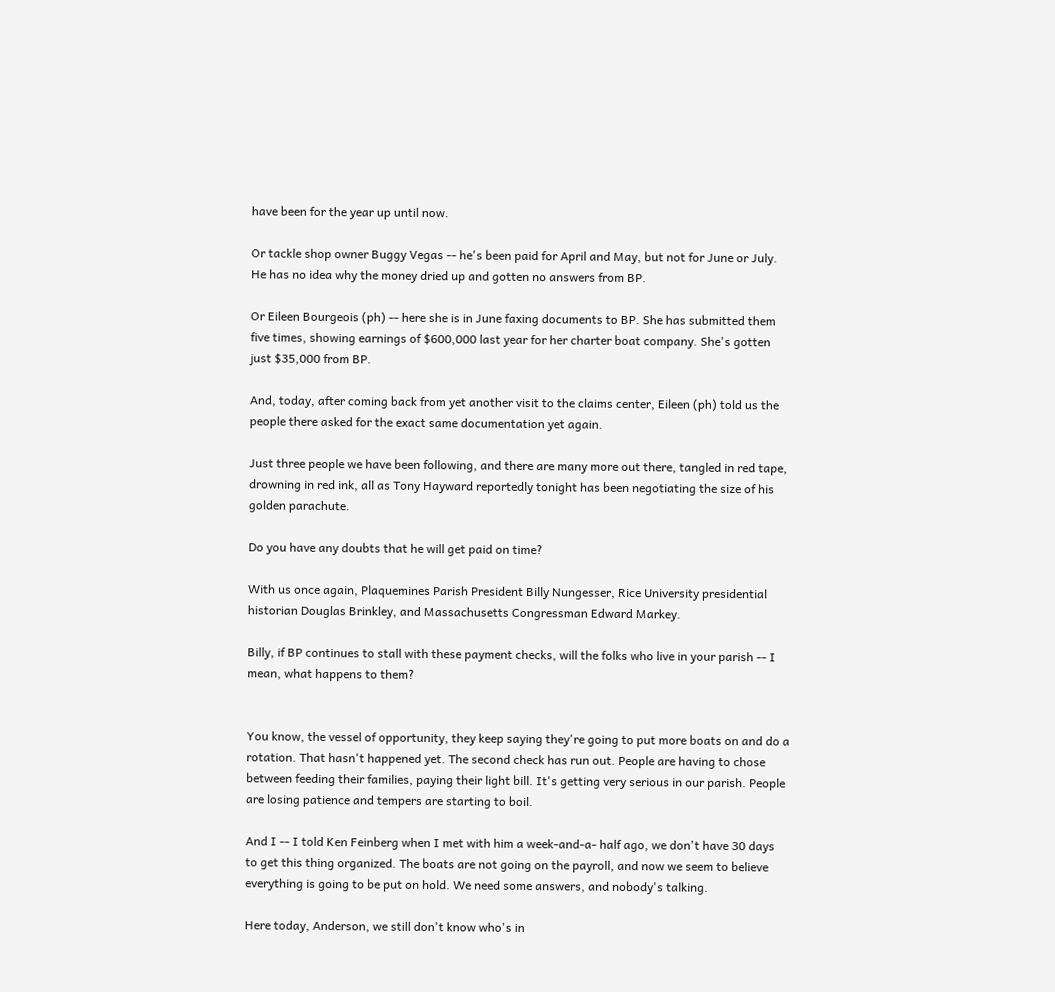have been for the year up until now.

Or tackle shop owner Buggy Vegas -- he's been paid for April and May, but not for June or July. He has no idea why the money dried up and gotten no answers from BP.

Or Eileen Bourgeois (ph) -- here she is in June faxing documents to BP. She has submitted them five times, showing earnings of $600,000 last year for her charter boat company. She's gotten just $35,000 from BP.

And, today, after coming back from yet another visit to the claims center, Eileen (ph) told us the people there asked for the exact same documentation yet again.

Just three people we have been following, and there are many more out there, tangled in red tape, drowning in red ink, all as Tony Hayward reportedly tonight has been negotiating the size of his golden parachute.

Do you have any doubts that he will get paid on time?

With us once again, Plaquemines Parish President Billy Nungesser, Rice University presidential historian Douglas Brinkley, and Massachusetts Congressman Edward Markey.

Billy, if BP continues to stall with these payment checks, will the folks who live in your parish -- I mean, what happens to them?


You know, the vessel of opportunity, they keep saying they're going to put more boats on and do a rotation. That hasn't happened yet. The second check has run out. People are having to chose between feeding their families, paying their light bill. It's getting very serious in our parish. People are losing patience and tempers are starting to boil.

And I -- I told Ken Feinberg when I met with him a week-and-a- half ago, we don't have 30 days to get this thing organized. The boats are not going on the payroll, and now we seem to believe everything is going to be put on hold. We need some answers, and nobody's talking.

Here today, Anderson, we still don't know who's in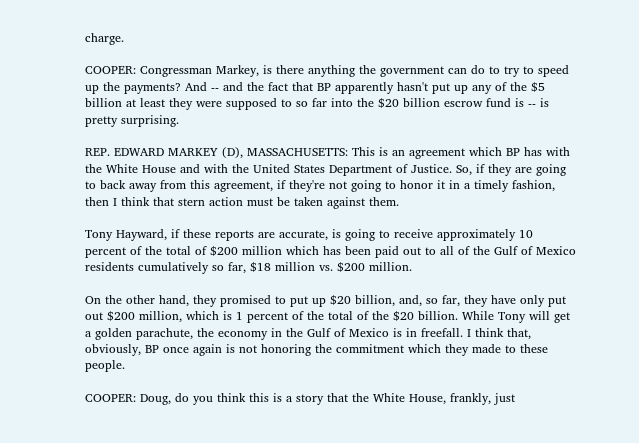charge.

COOPER: Congressman Markey, is there anything the government can do to try to speed up the payments? And -- and the fact that BP apparently hasn't put up any of the $5 billion at least they were supposed to so far into the $20 billion escrow fund is -- is pretty surprising.

REP. EDWARD MARKEY (D), MASSACHUSETTS: This is an agreement which BP has with the White House and with the United States Department of Justice. So, if they are going to back away from this agreement, if they're not going to honor it in a timely fashion, then I think that stern action must be taken against them.

Tony Hayward, if these reports are accurate, is going to receive approximately 10 percent of the total of $200 million which has been paid out to all of the Gulf of Mexico residents cumulatively so far, $18 million vs. $200 million.

On the other hand, they promised to put up $20 billion, and, so far, they have only put out $200 million, which is 1 percent of the total of the $20 billion. While Tony will get a golden parachute, the economy in the Gulf of Mexico is in freefall. I think that, obviously, BP once again is not honoring the commitment which they made to these people.

COOPER: Doug, do you think this is a story that the White House, frankly, just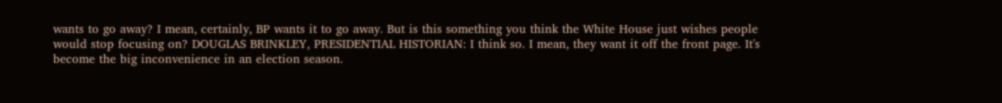wants to go away? I mean, certainly, BP wants it to go away. But is this something you think the White House just wishes people would stop focusing on? DOUGLAS BRINKLEY, PRESIDENTIAL HISTORIAN: I think so. I mean, they want it off the front page. It's become the big inconvenience in an election season.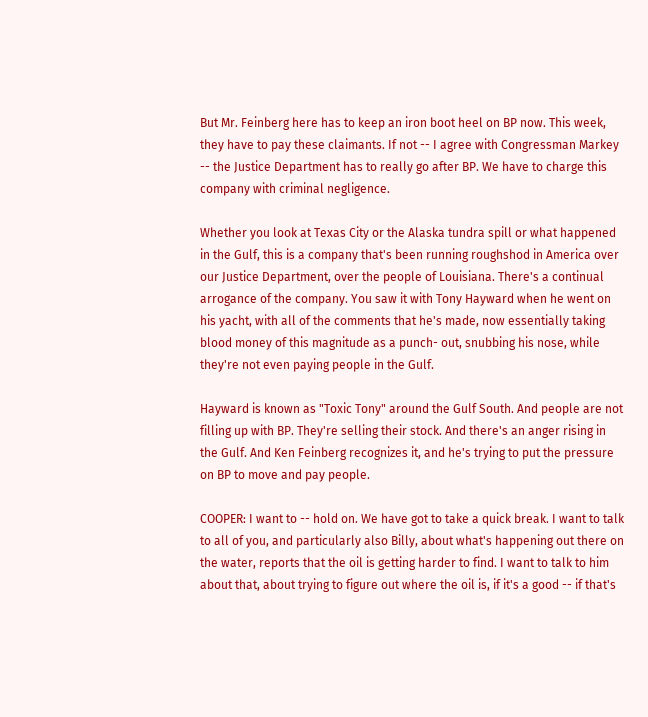But Mr. Feinberg here has to keep an iron boot heel on BP now. This week, they have to pay these claimants. If not -- I agree with Congressman Markey -- the Justice Department has to really go after BP. We have to charge this company with criminal negligence.

Whether you look at Texas City or the Alaska tundra spill or what happened in the Gulf, this is a company that's been running roughshod in America over our Justice Department, over the people of Louisiana. There's a continual arrogance of the company. You saw it with Tony Hayward when he went on his yacht, with all of the comments that he's made, now essentially taking blood money of this magnitude as a punch- out, snubbing his nose, while they're not even paying people in the Gulf.

Hayward is known as "Toxic Tony" around the Gulf South. And people are not filling up with BP. They're selling their stock. And there's an anger rising in the Gulf. And Ken Feinberg recognizes it, and he's trying to put the pressure on BP to move and pay people.

COOPER: I want to -- hold on. We have got to take a quick break. I want to talk to all of you, and particularly also Billy, about what's happening out there on the water, reports that the oil is getting harder to find. I want to talk to him about that, about trying to figure out where the oil is, if it's a good -- if that's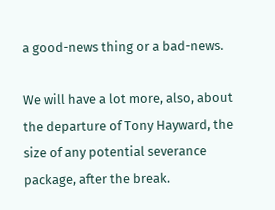a good-news thing or a bad-news.

We will have a lot more, also, about the departure of Tony Hayward, the size of any potential severance package, after the break.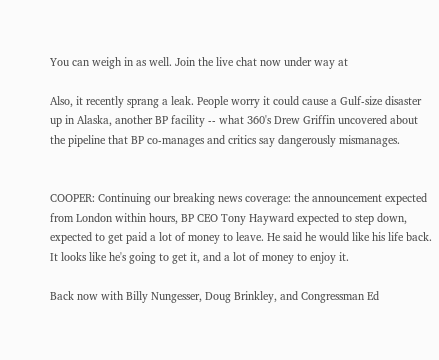You can weigh in as well. Join the live chat now under way at

Also, it recently sprang a leak. People worry it could cause a Gulf-size disaster up in Alaska, another BP facility -- what 360's Drew Griffin uncovered about the pipeline that BP co-manages and critics say dangerously mismanages.


COOPER: Continuing our breaking news coverage: the announcement expected from London within hours, BP CEO Tony Hayward expected to step down, expected to get paid a lot of money to leave. He said he would like his life back. It looks like he's going to get it, and a lot of money to enjoy it.

Back now with Billy Nungesser, Doug Brinkley, and Congressman Ed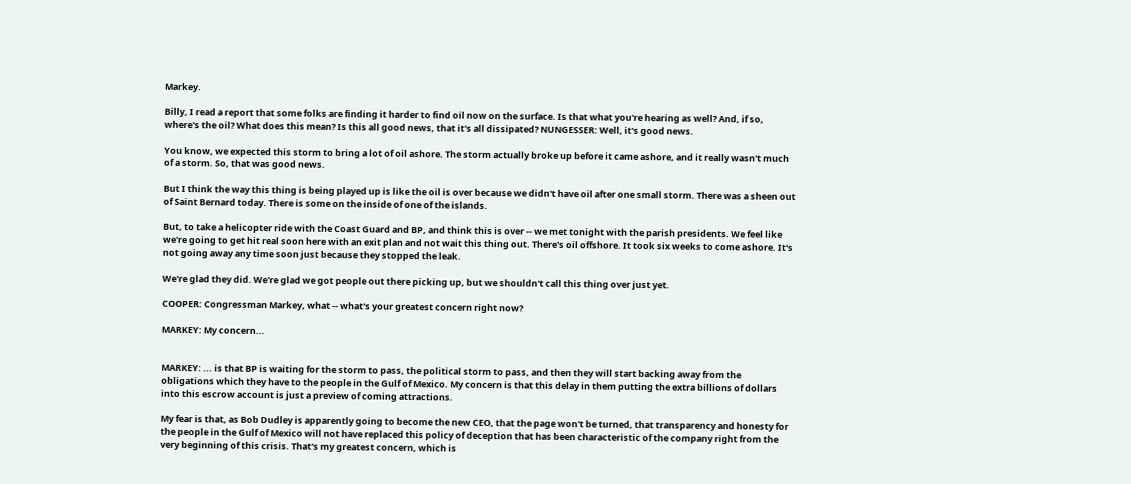Markey.

Billy, I read a report that some folks are finding it harder to find oil now on the surface. Is that what you're hearing as well? And, if so, where's the oil? What does this mean? Is this all good news, that it's all dissipated? NUNGESSER: Well, it's good news.

You know, we expected this storm to bring a lot of oil ashore. The storm actually broke up before it came ashore, and it really wasn't much of a storm. So, that was good news.

But I think the way this thing is being played up is like the oil is over because we didn't have oil after one small storm. There was a sheen out of Saint Bernard today. There is some on the inside of one of the islands.

But, to take a helicopter ride with the Coast Guard and BP, and think this is over -- we met tonight with the parish presidents. We feel like we're going to get hit real soon here with an exit plan and not wait this thing out. There's oil offshore. It took six weeks to come ashore. It's not going away any time soon just because they stopped the leak.

We're glad they did. We're glad we got people out there picking up, but we shouldn't call this thing over just yet.

COOPER: Congressman Markey, what -- what's your greatest concern right now?

MARKEY: My concern...


MARKEY: ... is that BP is waiting for the storm to pass, the political storm to pass, and then they will start backing away from the obligations which they have to the people in the Gulf of Mexico. My concern is that this delay in them putting the extra billions of dollars into this escrow account is just a preview of coming attractions.

My fear is that, as Bob Dudley is apparently going to become the new CEO, that the page won't be turned, that transparency and honesty for the people in the Gulf of Mexico will not have replaced this policy of deception that has been characteristic of the company right from the very beginning of this crisis. That's my greatest concern, which is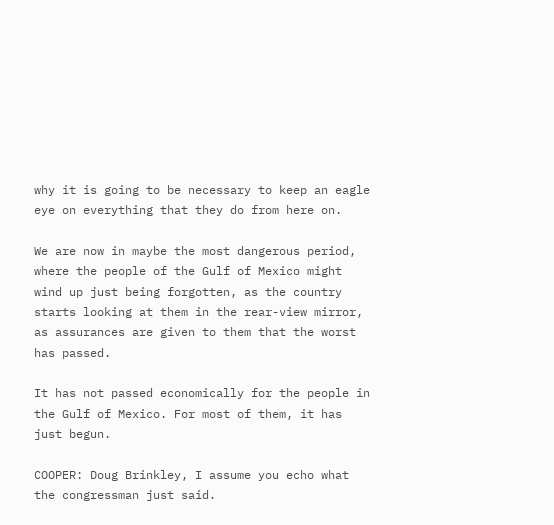why it is going to be necessary to keep an eagle eye on everything that they do from here on.

We are now in maybe the most dangerous period, where the people of the Gulf of Mexico might wind up just being forgotten, as the country starts looking at them in the rear-view mirror, as assurances are given to them that the worst has passed.

It has not passed economically for the people in the Gulf of Mexico. For most of them, it has just begun.

COOPER: Doug Brinkley, I assume you echo what the congressman just said.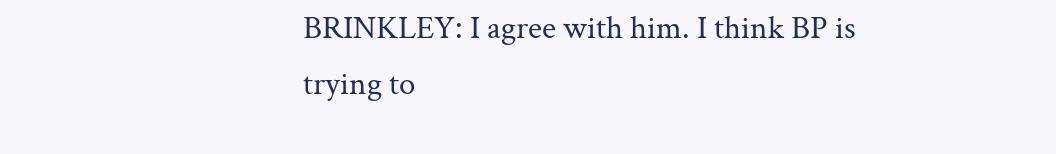BRINKLEY: I agree with him. I think BP is trying to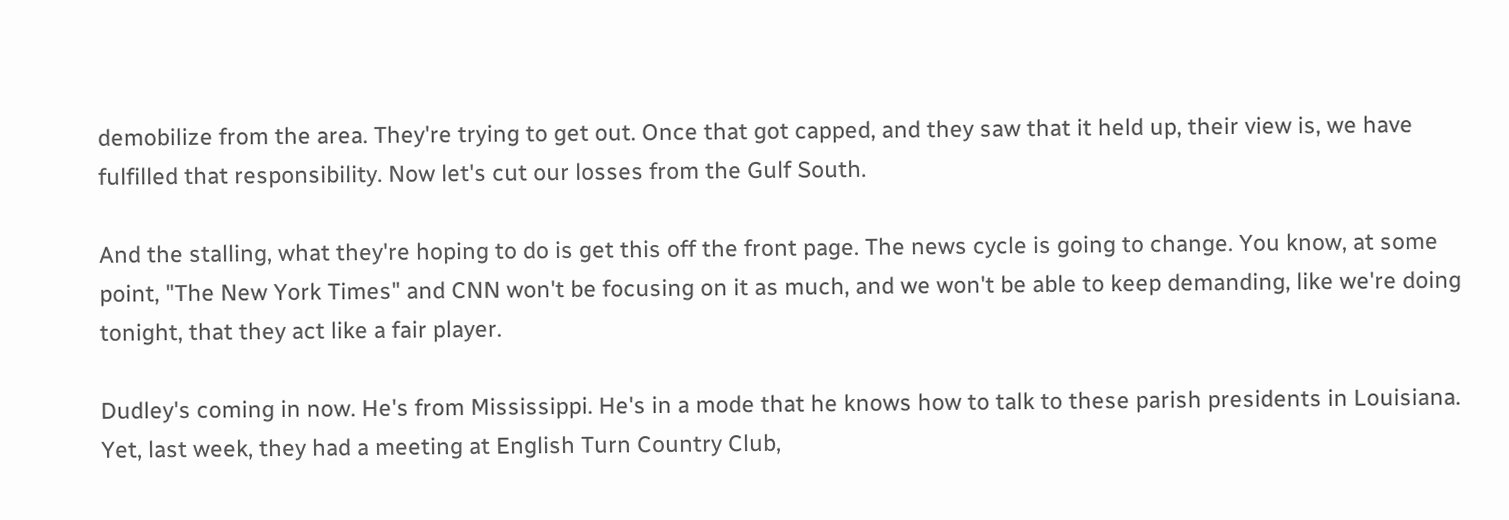demobilize from the area. They're trying to get out. Once that got capped, and they saw that it held up, their view is, we have fulfilled that responsibility. Now let's cut our losses from the Gulf South.

And the stalling, what they're hoping to do is get this off the front page. The news cycle is going to change. You know, at some point, "The New York Times" and CNN won't be focusing on it as much, and we won't be able to keep demanding, like we're doing tonight, that they act like a fair player.

Dudley's coming in now. He's from Mississippi. He's in a mode that he knows how to talk to these parish presidents in Louisiana. Yet, last week, they had a meeting at English Turn Country Club,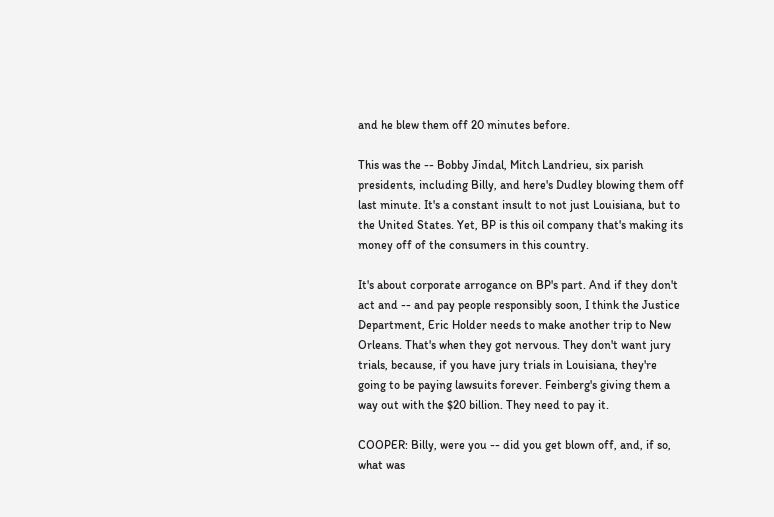and he blew them off 20 minutes before.

This was the -- Bobby Jindal, Mitch Landrieu, six parish presidents, including Billy, and here's Dudley blowing them off last minute. It's a constant insult to not just Louisiana, but to the United States. Yet, BP is this oil company that's making its money off of the consumers in this country.

It's about corporate arrogance on BP's part. And if they don't act and -- and pay people responsibly soon, I think the Justice Department, Eric Holder needs to make another trip to New Orleans. That's when they got nervous. They don't want jury trials, because, if you have jury trials in Louisiana, they're going to be paying lawsuits forever. Feinberg's giving them a way out with the $20 billion. They need to pay it.

COOPER: Billy, were you -- did you get blown off, and, if so, what was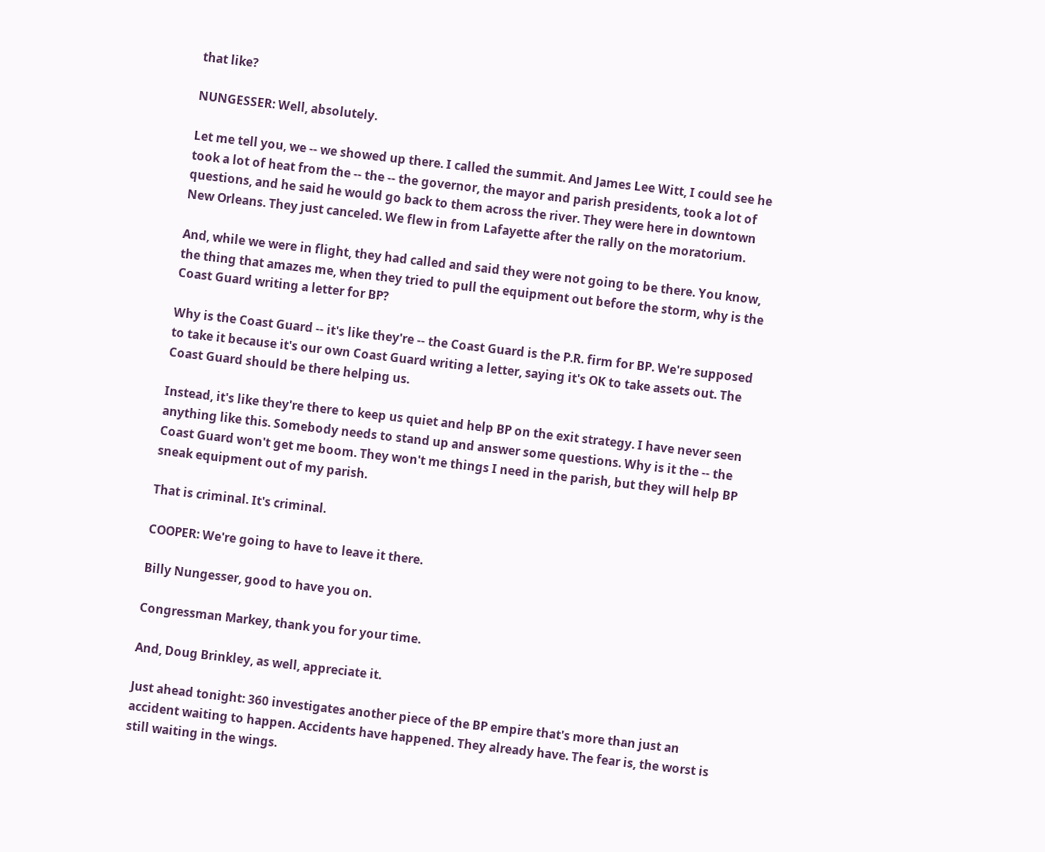that like?

NUNGESSER: Well, absolutely.

Let me tell you, we -- we showed up there. I called the summit. And James Lee Witt, I could see he took a lot of heat from the -- the -- the governor, the mayor and parish presidents, took a lot of questions, and he said he would go back to them across the river. They were here in downtown New Orleans. They just canceled. We flew in from Lafayette after the rally on the moratorium.

And, while we were in flight, they had called and said they were not going to be there. You know, the thing that amazes me, when they tried to pull the equipment out before the storm, why is the Coast Guard writing a letter for BP?

Why is the Coast Guard -- it's like they're -- the Coast Guard is the P.R. firm for BP. We're supposed to take it because it's our own Coast Guard writing a letter, saying it's OK to take assets out. The Coast Guard should be there helping us.

Instead, it's like they're there to keep us quiet and help BP on the exit strategy. I have never seen anything like this. Somebody needs to stand up and answer some questions. Why is it the -- the Coast Guard won't get me boom. They won't me things I need in the parish, but they will help BP sneak equipment out of my parish.

That is criminal. It's criminal.

COOPER: We're going to have to leave it there.

Billy Nungesser, good to have you on.

Congressman Markey, thank you for your time.

And, Doug Brinkley, as well, appreciate it.

Just ahead tonight: 360 investigates another piece of the BP empire that's more than just an accident waiting to happen. Accidents have happened. They already have. The fear is, the worst is still waiting in the wings.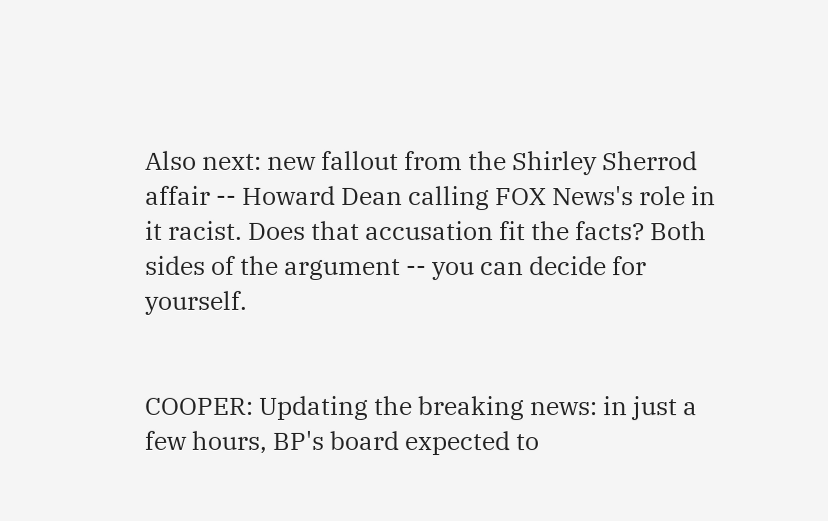Also next: new fallout from the Shirley Sherrod affair -- Howard Dean calling FOX News's role in it racist. Does that accusation fit the facts? Both sides of the argument -- you can decide for yourself.


COOPER: Updating the breaking news: in just a few hours, BP's board expected to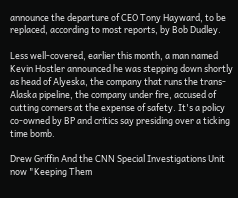announce the departure of CEO Tony Hayward, to be replaced, according to most reports, by Bob Dudley.

Less well-covered, earlier this month, a man named Kevin Hostler announced he was stepping down shortly as head of Alyeska, the company that runs the trans-Alaska pipeline, the company under fire, accused of cutting corners at the expense of safety. It's a policy co-owned by BP and critics say presiding over a ticking time bomb.

Drew Griffin And the CNN Special Investigations Unit now "Keeping Them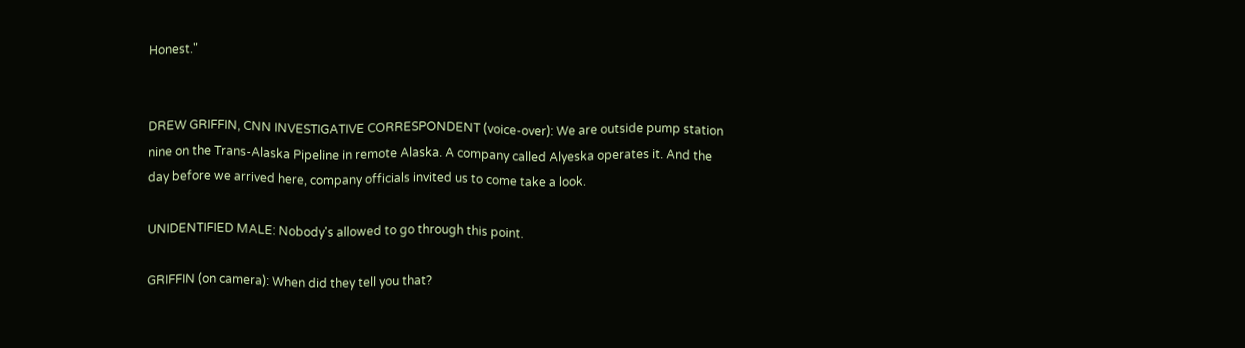Honest."


DREW GRIFFIN, CNN INVESTIGATIVE CORRESPONDENT (voice-over): We are outside pump station nine on the Trans-Alaska Pipeline in remote Alaska. A company called Alyeska operates it. And the day before we arrived here, company officials invited us to come take a look.

UNIDENTIFIED MALE: Nobody's allowed to go through this point.

GRIFFIN (on camera): When did they tell you that?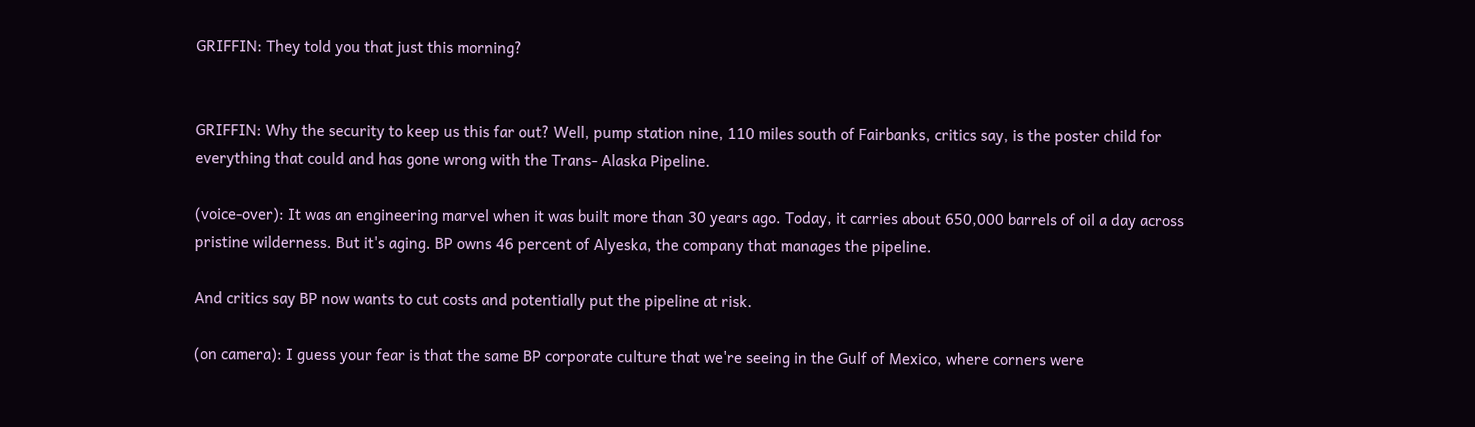GRIFFIN: They told you that just this morning?


GRIFFIN: Why the security to keep us this far out? Well, pump station nine, 110 miles south of Fairbanks, critics say, is the poster child for everything that could and has gone wrong with the Trans- Alaska Pipeline.

(voice-over): It was an engineering marvel when it was built more than 30 years ago. Today, it carries about 650,000 barrels of oil a day across pristine wilderness. But it's aging. BP owns 46 percent of Alyeska, the company that manages the pipeline.

And critics say BP now wants to cut costs and potentially put the pipeline at risk.

(on camera): I guess your fear is that the same BP corporate culture that we're seeing in the Gulf of Mexico, where corners were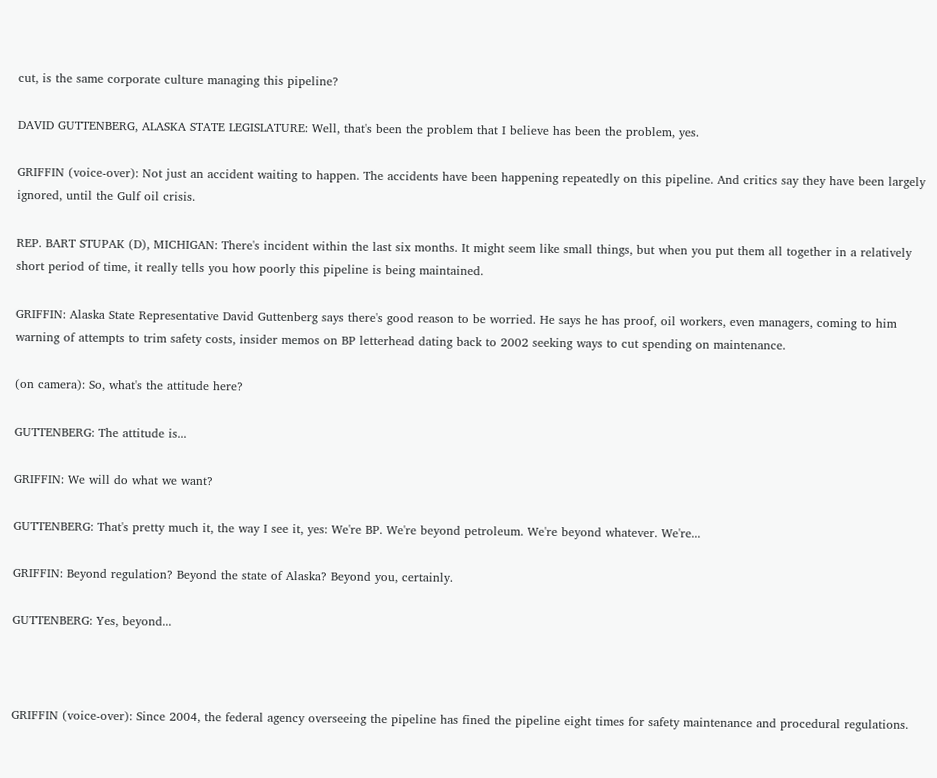cut, is the same corporate culture managing this pipeline?

DAVID GUTTENBERG, ALASKA STATE LEGISLATURE: Well, that's been the problem that I believe has been the problem, yes.

GRIFFIN (voice-over): Not just an accident waiting to happen. The accidents have been happening repeatedly on this pipeline. And critics say they have been largely ignored, until the Gulf oil crisis.

REP. BART STUPAK (D), MICHIGAN: There's incident within the last six months. It might seem like small things, but when you put them all together in a relatively short period of time, it really tells you how poorly this pipeline is being maintained.

GRIFFIN: Alaska State Representative David Guttenberg says there's good reason to be worried. He says he has proof, oil workers, even managers, coming to him warning of attempts to trim safety costs, insider memos on BP letterhead dating back to 2002 seeking ways to cut spending on maintenance.

(on camera): So, what's the attitude here?

GUTTENBERG: The attitude is...

GRIFFIN: We will do what we want?

GUTTENBERG: That's pretty much it, the way I see it, yes: We're BP. We're beyond petroleum. We're beyond whatever. We're...

GRIFFIN: Beyond regulation? Beyond the state of Alaska? Beyond you, certainly.

GUTTENBERG: Yes, beyond...



GRIFFIN (voice-over): Since 2004, the federal agency overseeing the pipeline has fined the pipeline eight times for safety maintenance and procedural regulations.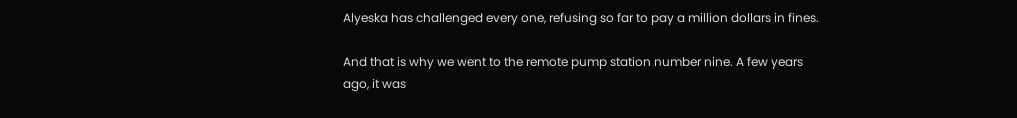Alyeska has challenged every one, refusing so far to pay a million dollars in fines.

And that is why we went to the remote pump station number nine. A few years ago, it was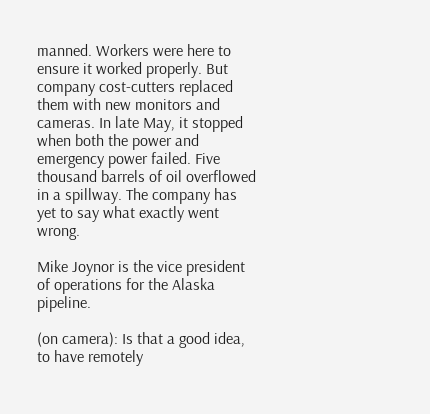manned. Workers were here to ensure it worked properly. But company cost-cutters replaced them with new monitors and cameras. In late May, it stopped when both the power and emergency power failed. Five thousand barrels of oil overflowed in a spillway. The company has yet to say what exactly went wrong.

Mike Joynor is the vice president of operations for the Alaska pipeline.

(on camera): Is that a good idea, to have remotely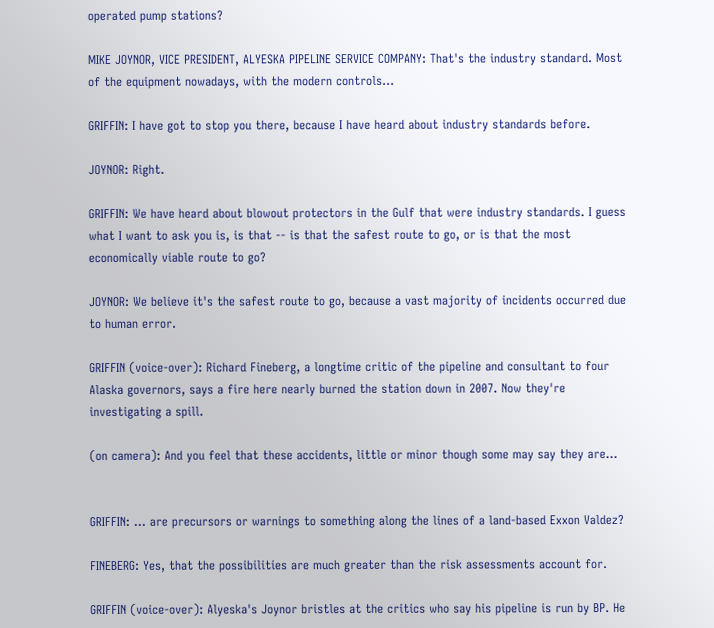operated pump stations?

MIKE JOYNOR, VICE PRESIDENT, ALYESKA PIPELINE SERVICE COMPANY: That's the industry standard. Most of the equipment nowadays, with the modern controls...

GRIFFIN: I have got to stop you there, because I have heard about industry standards before.

JOYNOR: Right.

GRIFFIN: We have heard about blowout protectors in the Gulf that were industry standards. I guess what I want to ask you is, is that -- is that the safest route to go, or is that the most economically viable route to go?

JOYNOR: We believe it's the safest route to go, because a vast majority of incidents occurred due to human error.

GRIFFIN (voice-over): Richard Fineberg, a longtime critic of the pipeline and consultant to four Alaska governors, says a fire here nearly burned the station down in 2007. Now they're investigating a spill.

(on camera): And you feel that these accidents, little or minor though some may say they are...


GRIFFIN: ... are precursors or warnings to something along the lines of a land-based Exxon Valdez?

FINEBERG: Yes, that the possibilities are much greater than the risk assessments account for.

GRIFFIN (voice-over): Alyeska's Joynor bristles at the critics who say his pipeline is run by BP. He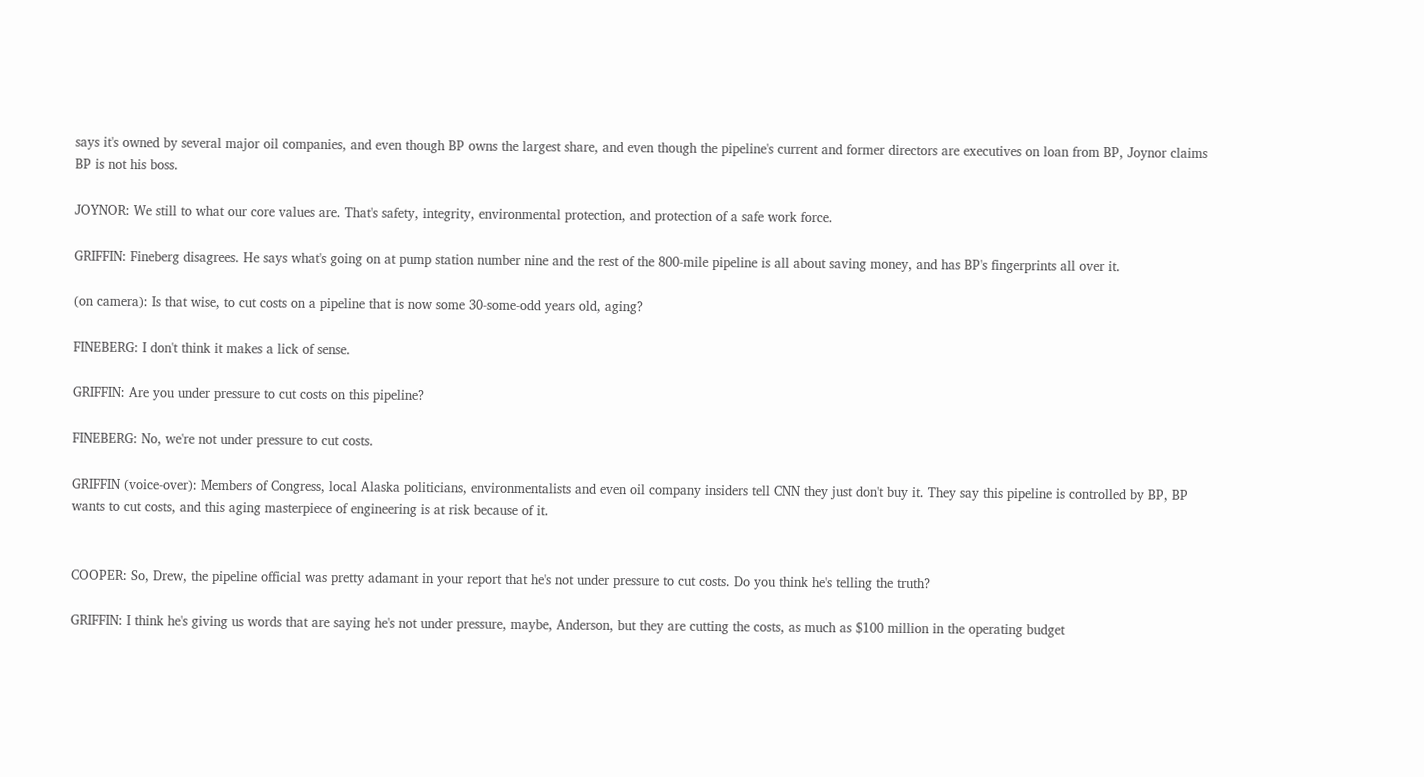says it's owned by several major oil companies, and even though BP owns the largest share, and even though the pipeline's current and former directors are executives on loan from BP, Joynor claims BP is not his boss.

JOYNOR: We still to what our core values are. That's safety, integrity, environmental protection, and protection of a safe work force.

GRIFFIN: Fineberg disagrees. He says what's going on at pump station number nine and the rest of the 800-mile pipeline is all about saving money, and has BP's fingerprints all over it.

(on camera): Is that wise, to cut costs on a pipeline that is now some 30-some-odd years old, aging?

FINEBERG: I don't think it makes a lick of sense.

GRIFFIN: Are you under pressure to cut costs on this pipeline?

FINEBERG: No, we're not under pressure to cut costs.

GRIFFIN (voice-over): Members of Congress, local Alaska politicians, environmentalists and even oil company insiders tell CNN they just don't buy it. They say this pipeline is controlled by BP, BP wants to cut costs, and this aging masterpiece of engineering is at risk because of it.


COOPER: So, Drew, the pipeline official was pretty adamant in your report that he's not under pressure to cut costs. Do you think he's telling the truth?

GRIFFIN: I think he's giving us words that are saying he's not under pressure, maybe, Anderson, but they are cutting the costs, as much as $100 million in the operating budget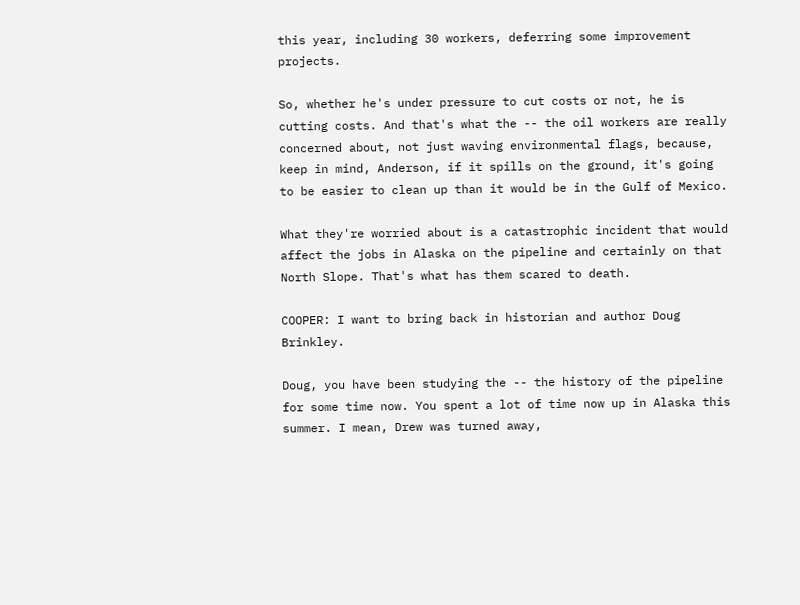this year, including 30 workers, deferring some improvement projects.

So, whether he's under pressure to cut costs or not, he is cutting costs. And that's what the -- the oil workers are really concerned about, not just waving environmental flags, because, keep in mind, Anderson, if it spills on the ground, it's going to be easier to clean up than it would be in the Gulf of Mexico.

What they're worried about is a catastrophic incident that would affect the jobs in Alaska on the pipeline and certainly on that North Slope. That's what has them scared to death.

COOPER: I want to bring back in historian and author Doug Brinkley.

Doug, you have been studying the -- the history of the pipeline for some time now. You spent a lot of time now up in Alaska this summer. I mean, Drew was turned away,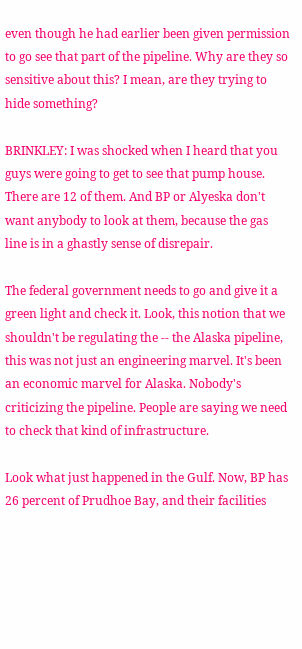even though he had earlier been given permission to go see that part of the pipeline. Why are they so sensitive about this? I mean, are they trying to hide something?

BRINKLEY: I was shocked when I heard that you guys were going to get to see that pump house. There are 12 of them. And BP or Alyeska don't want anybody to look at them, because the gas line is in a ghastly sense of disrepair.

The federal government needs to go and give it a green light and check it. Look, this notion that we shouldn't be regulating the -- the Alaska pipeline, this was not just an engineering marvel. It's been an economic marvel for Alaska. Nobody's criticizing the pipeline. People are saying we need to check that kind of infrastructure.

Look what just happened in the Gulf. Now, BP has 26 percent of Prudhoe Bay, and their facilities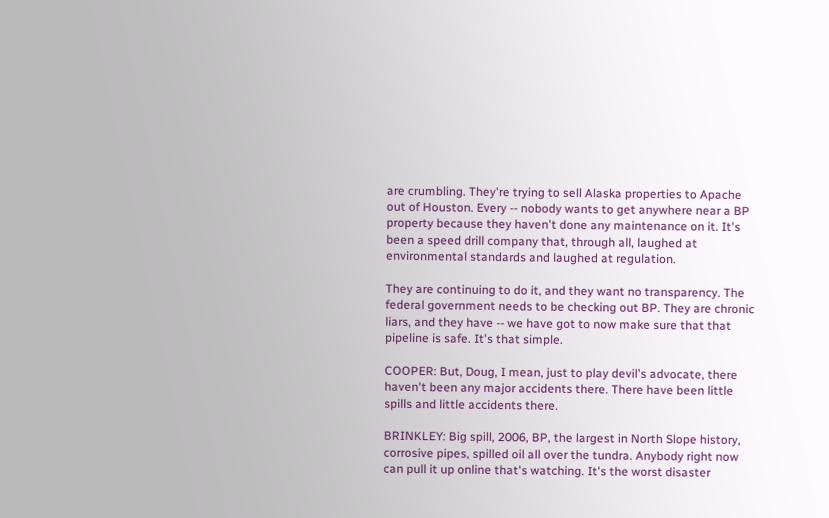are crumbling. They're trying to sell Alaska properties to Apache out of Houston. Every -- nobody wants to get anywhere near a BP property because they haven't done any maintenance on it. It's been a speed drill company that, through all, laughed at environmental standards and laughed at regulation.

They are continuing to do it, and they want no transparency. The federal government needs to be checking out BP. They are chronic liars, and they have -- we have got to now make sure that that pipeline is safe. It's that simple.

COOPER: But, Doug, I mean, just to play devil's advocate, there haven't been any major accidents there. There have been little spills and little accidents there.

BRINKLEY: Big spill, 2006, BP, the largest in North Slope history, corrosive pipes, spilled oil all over the tundra. Anybody right now can pull it up online that's watching. It's the worst disaster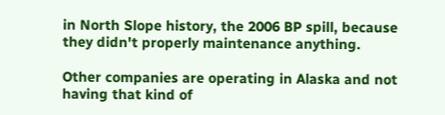in North Slope history, the 2006 BP spill, because they didn't properly maintenance anything.

Other companies are operating in Alaska and not having that kind of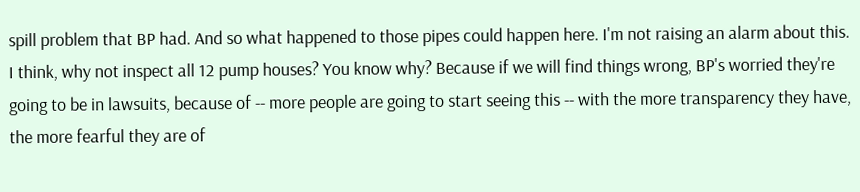spill problem that BP had. And so what happened to those pipes could happen here. I'm not raising an alarm about this. I think, why not inspect all 12 pump houses? You know why? Because if we will find things wrong, BP's worried they're going to be in lawsuits, because of -- more people are going to start seeing this -- with the more transparency they have, the more fearful they are of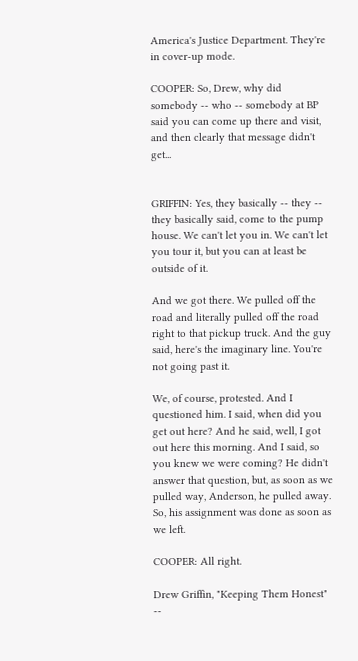America's Justice Department. They're in cover-up mode.

COOPER: So, Drew, why did somebody -- who -- somebody at BP said you can come up there and visit, and then clearly that message didn't get...


GRIFFIN: Yes, they basically -- they -- they basically said, come to the pump house. We can't let you in. We can't let you tour it, but you can at least be outside of it.

And we got there. We pulled off the road and literally pulled off the road right to that pickup truck. And the guy said, here's the imaginary line. You're not going past it.

We, of course, protested. And I questioned him. I said, when did you get out here? And he said, well, I got out here this morning. And I said, so you knew we were coming? He didn't answer that question, but, as soon as we pulled way, Anderson, he pulled away. So, his assignment was done as soon as we left.

COOPER: All right.

Drew Griffin, "Keeping Them Honest" --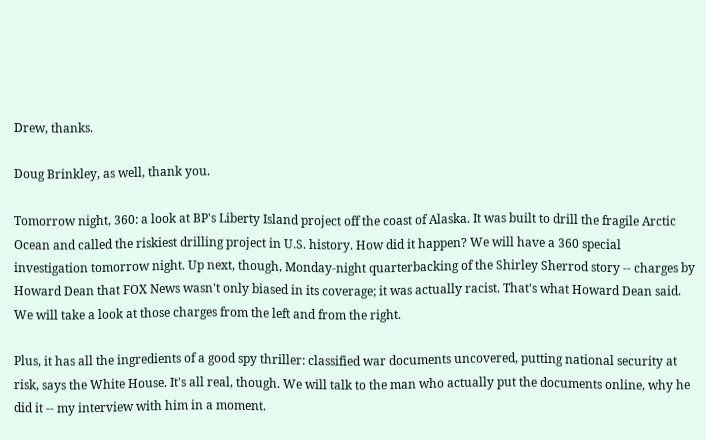Drew, thanks.

Doug Brinkley, as well, thank you.

Tomorrow night, 360: a look at BP's Liberty Island project off the coast of Alaska. It was built to drill the fragile Arctic Ocean and called the riskiest drilling project in U.S. history. How did it happen? We will have a 360 special investigation tomorrow night. Up next, though, Monday-night quarterbacking of the Shirley Sherrod story -- charges by Howard Dean that FOX News wasn't only biased in its coverage; it was actually racist. That's what Howard Dean said. We will take a look at those charges from the left and from the right.

Plus, it has all the ingredients of a good spy thriller: classified war documents uncovered, putting national security at risk, says the White House. It's all real, though. We will talk to the man who actually put the documents online, why he did it -- my interview with him in a moment.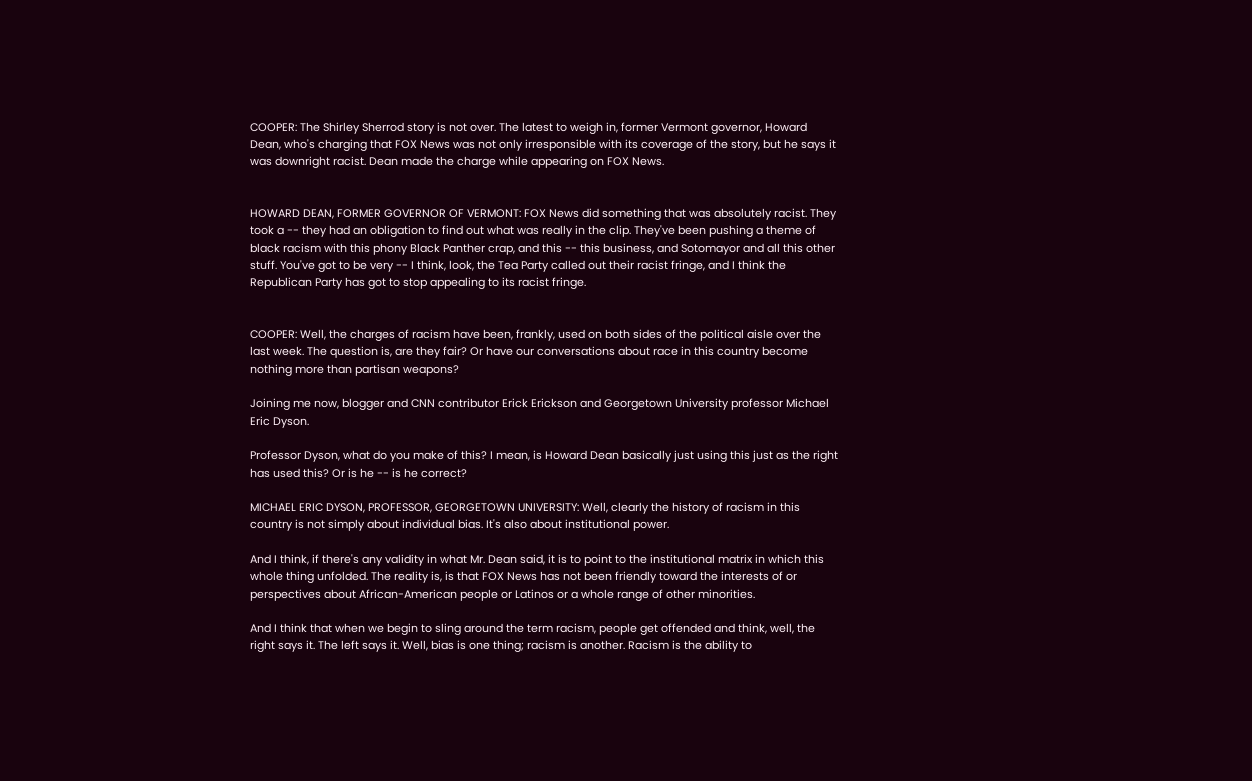COOPER: The Shirley Sherrod story is not over. The latest to weigh in, former Vermont governor, Howard Dean, who's charging that FOX News was not only irresponsible with its coverage of the story, but he says it was downright racist. Dean made the charge while appearing on FOX News.


HOWARD DEAN, FORMER GOVERNOR OF VERMONT: FOX News did something that was absolutely racist. They took a -- they had an obligation to find out what was really in the clip. They've been pushing a theme of black racism with this phony Black Panther crap, and this -- this business, and Sotomayor and all this other stuff. You've got to be very -- I think, look, the Tea Party called out their racist fringe, and I think the Republican Party has got to stop appealing to its racist fringe.


COOPER: Well, the charges of racism have been, frankly, used on both sides of the political aisle over the last week. The question is, are they fair? Or have our conversations about race in this country become nothing more than partisan weapons?

Joining me now, blogger and CNN contributor Erick Erickson and Georgetown University professor Michael Eric Dyson.

Professor Dyson, what do you make of this? I mean, is Howard Dean basically just using this just as the right has used this? Or is he -- is he correct?

MICHAEL ERIC DYSON, PROFESSOR, GEORGETOWN UNIVERSITY: Well, clearly the history of racism in this country is not simply about individual bias. It's also about institutional power.

And I think, if there's any validity in what Mr. Dean said, it is to point to the institutional matrix in which this whole thing unfolded. The reality is, is that FOX News has not been friendly toward the interests of or perspectives about African-American people or Latinos or a whole range of other minorities.

And I think that when we begin to sling around the term racism, people get offended and think, well, the right says it. The left says it. Well, bias is one thing; racism is another. Racism is the ability to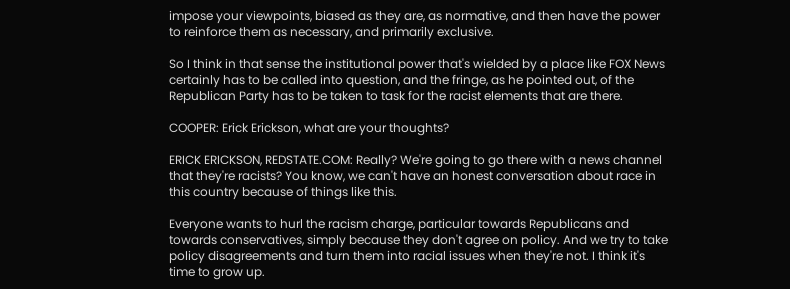impose your viewpoints, biased as they are, as normative, and then have the power to reinforce them as necessary, and primarily exclusive.

So I think in that sense the institutional power that's wielded by a place like FOX News certainly has to be called into question, and the fringe, as he pointed out, of the Republican Party has to be taken to task for the racist elements that are there.

COOPER: Erick Erickson, what are your thoughts?

ERICK ERICKSON, REDSTATE.COM: Really? We're going to go there with a news channel that they're racists? You know, we can't have an honest conversation about race in this country because of things like this.

Everyone wants to hurl the racism charge, particular towards Republicans and towards conservatives, simply because they don't agree on policy. And we try to take policy disagreements and turn them into racial issues when they're not. I think it's time to grow up.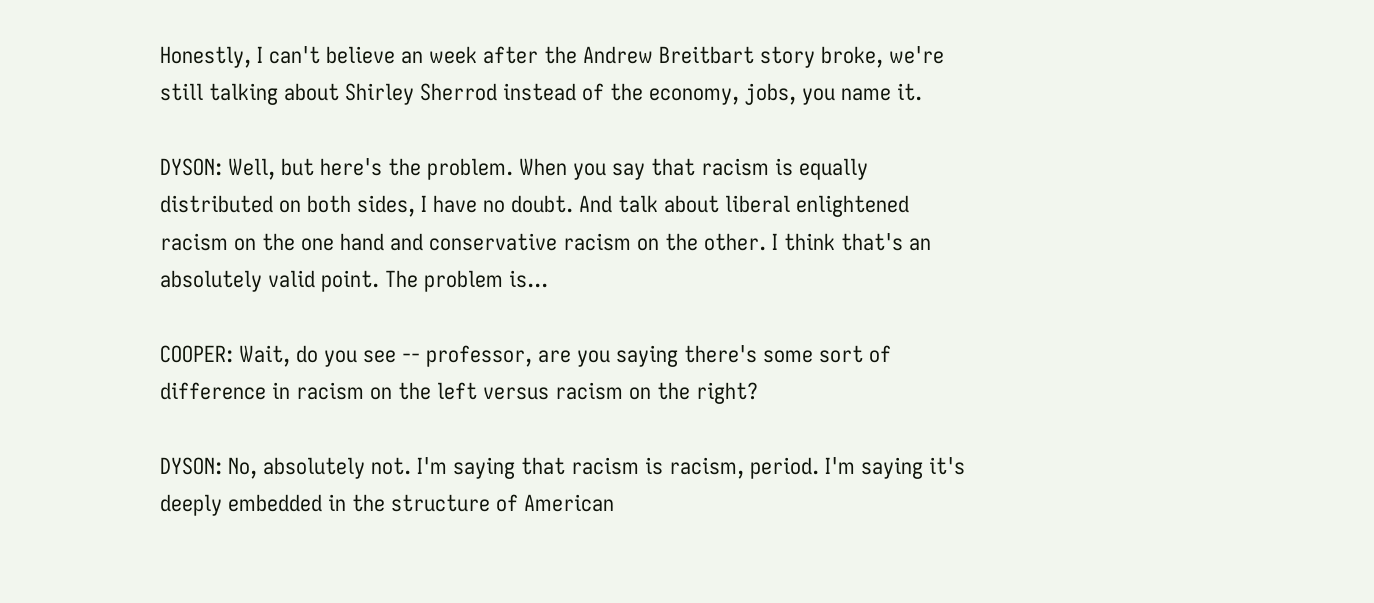Honestly, I can't believe an week after the Andrew Breitbart story broke, we're still talking about Shirley Sherrod instead of the economy, jobs, you name it.

DYSON: Well, but here's the problem. When you say that racism is equally distributed on both sides, I have no doubt. And talk about liberal enlightened racism on the one hand and conservative racism on the other. I think that's an absolutely valid point. The problem is...

COOPER: Wait, do you see -- professor, are you saying there's some sort of difference in racism on the left versus racism on the right?

DYSON: No, absolutely not. I'm saying that racism is racism, period. I'm saying it's deeply embedded in the structure of American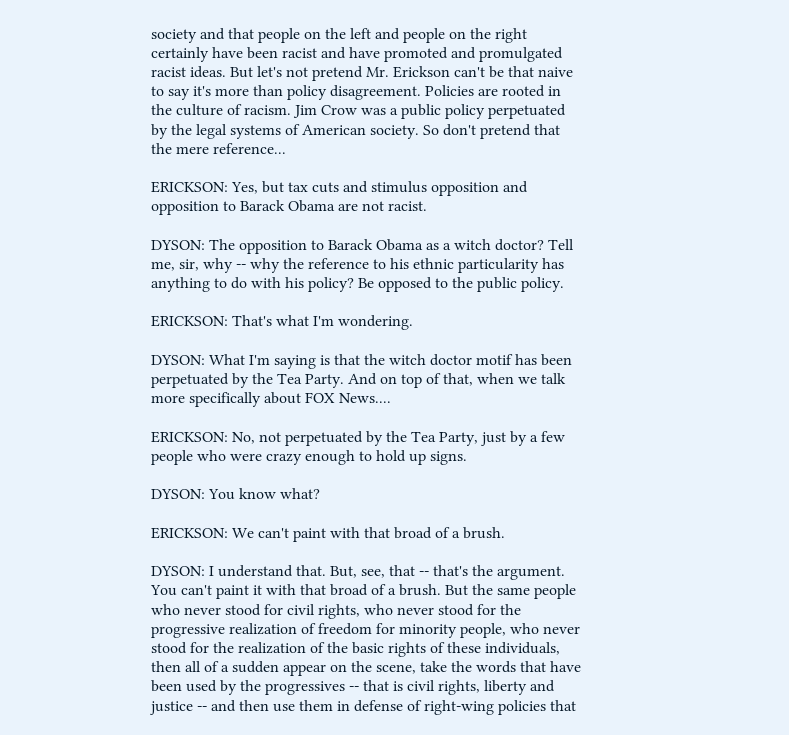society and that people on the left and people on the right certainly have been racist and have promoted and promulgated racist ideas. But let's not pretend Mr. Erickson can't be that naive to say it's more than policy disagreement. Policies are rooted in the culture of racism. Jim Crow was a public policy perpetuated by the legal systems of American society. So don't pretend that the mere reference...

ERICKSON: Yes, but tax cuts and stimulus opposition and opposition to Barack Obama are not racist.

DYSON: The opposition to Barack Obama as a witch doctor? Tell me, sir, why -- why the reference to his ethnic particularity has anything to do with his policy? Be opposed to the public policy.

ERICKSON: That's what I'm wondering.

DYSON: What I'm saying is that the witch doctor motif has been perpetuated by the Tea Party. And on top of that, when we talk more specifically about FOX News....

ERICKSON: No, not perpetuated by the Tea Party, just by a few people who were crazy enough to hold up signs.

DYSON: You know what?

ERICKSON: We can't paint with that broad of a brush.

DYSON: I understand that. But, see, that -- that's the argument. You can't paint it with that broad of a brush. But the same people who never stood for civil rights, who never stood for the progressive realization of freedom for minority people, who never stood for the realization of the basic rights of these individuals, then all of a sudden appear on the scene, take the words that have been used by the progressives -- that is civil rights, liberty and justice -- and then use them in defense of right-wing policies that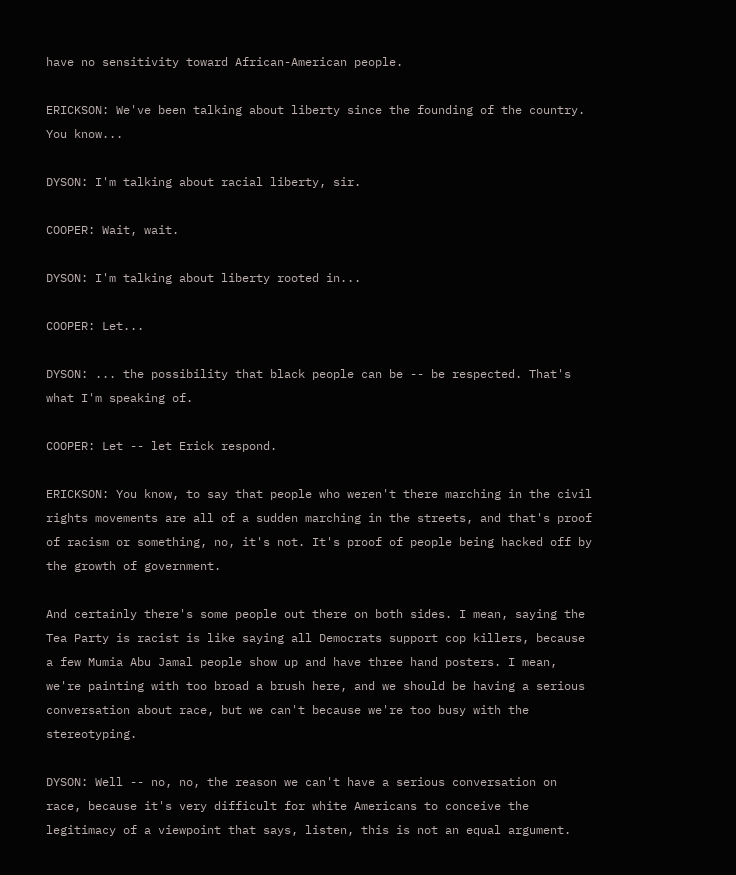have no sensitivity toward African-American people.

ERICKSON: We've been talking about liberty since the founding of the country. You know...

DYSON: I'm talking about racial liberty, sir.

COOPER: Wait, wait.

DYSON: I'm talking about liberty rooted in...

COOPER: Let...

DYSON: ... the possibility that black people can be -- be respected. That's what I'm speaking of.

COOPER: Let -- let Erick respond.

ERICKSON: You know, to say that people who weren't there marching in the civil rights movements are all of a sudden marching in the streets, and that's proof of racism or something, no, it's not. It's proof of people being hacked off by the growth of government.

And certainly there's some people out there on both sides. I mean, saying the Tea Party is racist is like saying all Democrats support cop killers, because a few Mumia Abu Jamal people show up and have three hand posters. I mean, we're painting with too broad a brush here, and we should be having a serious conversation about race, but we can't because we're too busy with the stereotyping.

DYSON: Well -- no, no, the reason we can't have a serious conversation on race, because it's very difficult for white Americans to conceive the legitimacy of a viewpoint that says, listen, this is not an equal argument.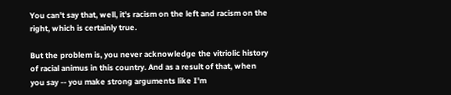You can't say that, well, it's racism on the left and racism on the right, which is certainly true.

But the problem is, you never acknowledge the vitriolic history of racial animus in this country. And as a result of that, when you say -- you make strong arguments like I'm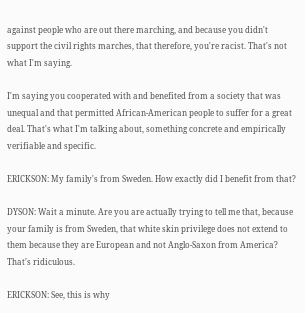against people who are out there marching, and because you didn't support the civil rights marches, that therefore, you're racist. That's not what I'm saying.

I'm saying you cooperated with and benefited from a society that was unequal and that permitted African-American people to suffer for a great deal. That's what I'm talking about, something concrete and empirically verifiable and specific.

ERICKSON: My family's from Sweden. How exactly did I benefit from that?

DYSON: Wait a minute. Are you are actually trying to tell me that, because your family is from Sweden, that white skin privilege does not extend to them because they are European and not Anglo-Saxon from America? That's ridiculous.

ERICKSON: See, this is why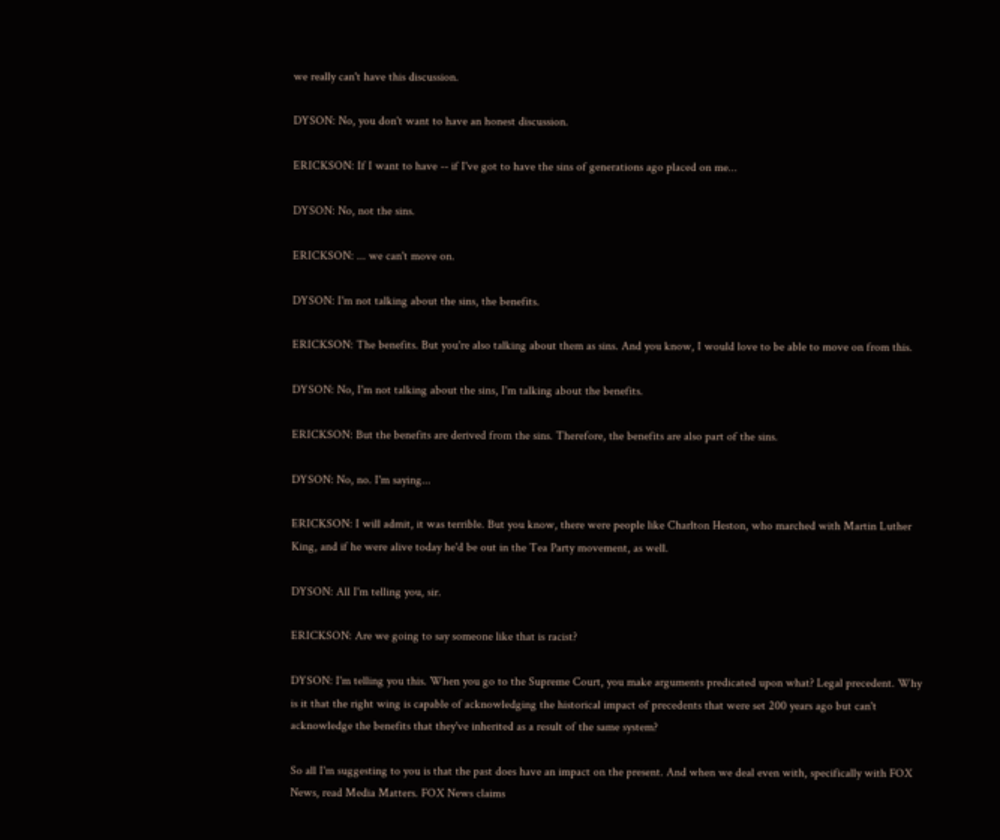we really can't have this discussion.

DYSON: No, you don't want to have an honest discussion.

ERICKSON: If I want to have -- if I've got to have the sins of generations ago placed on me...

DYSON: No, not the sins.

ERICKSON: ... we can't move on.

DYSON: I'm not talking about the sins, the benefits.

ERICKSON: The benefits. But you're also talking about them as sins. And you know, I would love to be able to move on from this.

DYSON: No, I'm not talking about the sins, I'm talking about the benefits.

ERICKSON: But the benefits are derived from the sins. Therefore, the benefits are also part of the sins.

DYSON: No, no. I'm saying...

ERICKSON: I will admit, it was terrible. But you know, there were people like Charlton Heston, who marched with Martin Luther King, and if he were alive today he'd be out in the Tea Party movement, as well.

DYSON: All I'm telling you, sir.

ERICKSON: Are we going to say someone like that is racist?

DYSON: I'm telling you this. When you go to the Supreme Court, you make arguments predicated upon what? Legal precedent. Why is it that the right wing is capable of acknowledging the historical impact of precedents that were set 200 years ago but can't acknowledge the benefits that they've inherited as a result of the same system?

So all I'm suggesting to you is that the past does have an impact on the present. And when we deal even with, specifically with FOX News, read Media Matters. FOX News claims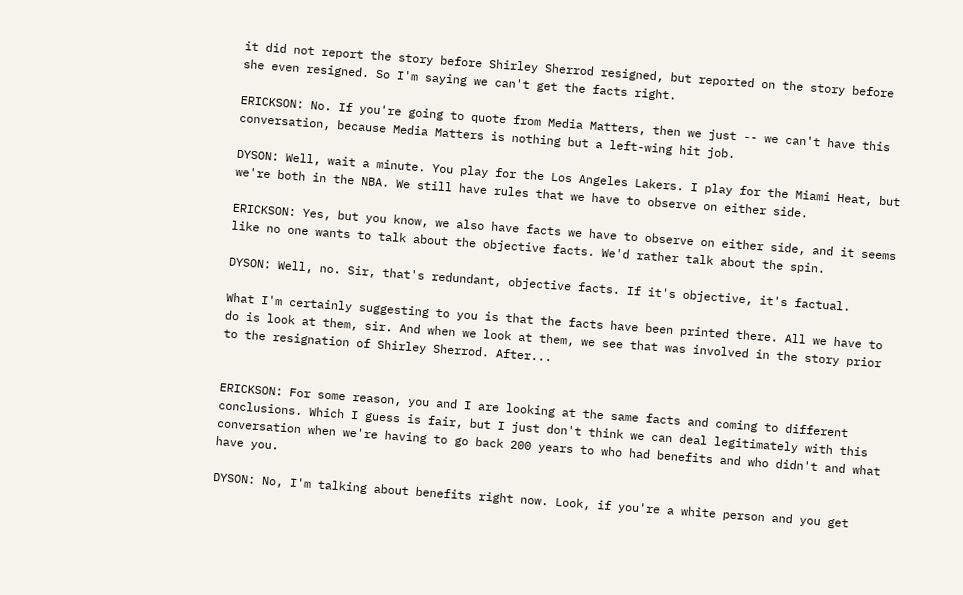it did not report the story before Shirley Sherrod resigned, but reported on the story before she even resigned. So I'm saying we can't get the facts right.

ERICKSON: No. If you're going to quote from Media Matters, then we just -- we can't have this conversation, because Media Matters is nothing but a left-wing hit job.

DYSON: Well, wait a minute. You play for the Los Angeles Lakers. I play for the Miami Heat, but we're both in the NBA. We still have rules that we have to observe on either side.

ERICKSON: Yes, but you know, we also have facts we have to observe on either side, and it seems like no one wants to talk about the objective facts. We'd rather talk about the spin.

DYSON: Well, no. Sir, that's redundant, objective facts. If it's objective, it's factual.

What I'm certainly suggesting to you is that the facts have been printed there. All we have to do is look at them, sir. And when we look at them, we see that was involved in the story prior to the resignation of Shirley Sherrod. After...


ERICKSON: For some reason, you and I are looking at the same facts and coming to different conclusions. Which I guess is fair, but I just don't think we can deal legitimately with this conversation when we're having to go back 200 years to who had benefits and who didn't and what have you.

DYSON: No, I'm talking about benefits right now. Look, if you're a white person and you get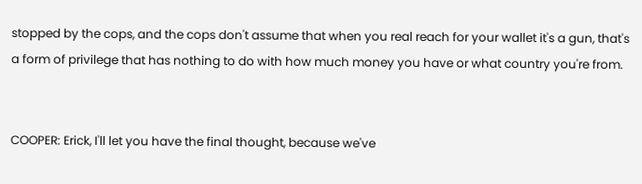stopped by the cops, and the cops don't assume that when you real reach for your wallet it's a gun, that's a form of privilege that has nothing to do with how much money you have or what country you're from.


COOPER: Erick, I'll let you have the final thought, because we've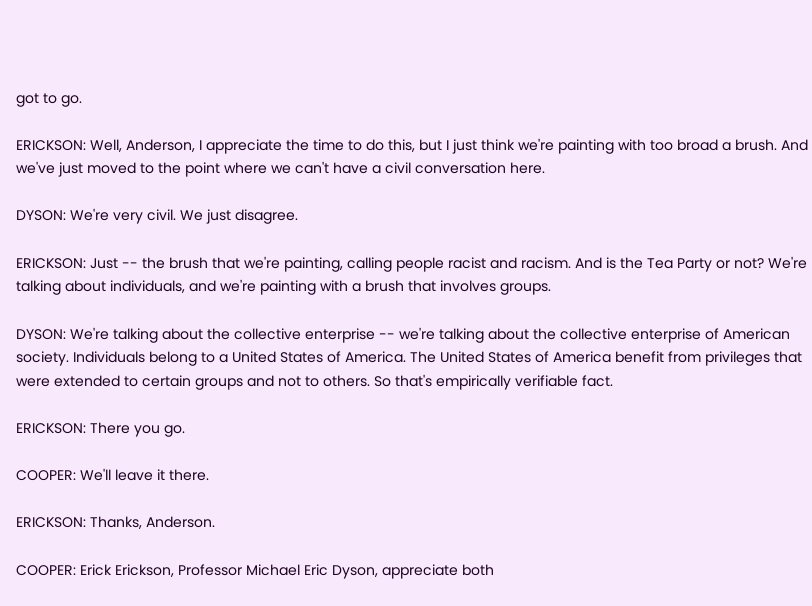got to go.

ERICKSON: Well, Anderson, I appreciate the time to do this, but I just think we're painting with too broad a brush. And we've just moved to the point where we can't have a civil conversation here.

DYSON: We're very civil. We just disagree.

ERICKSON: Just -- the brush that we're painting, calling people racist and racism. And is the Tea Party or not? We're talking about individuals, and we're painting with a brush that involves groups.

DYSON: We're talking about the collective enterprise -- we're talking about the collective enterprise of American society. Individuals belong to a United States of America. The United States of America benefit from privileges that were extended to certain groups and not to others. So that's empirically verifiable fact.

ERICKSON: There you go.

COOPER: We'll leave it there.

ERICKSON: Thanks, Anderson.

COOPER: Erick Erickson, Professor Michael Eric Dyson, appreciate both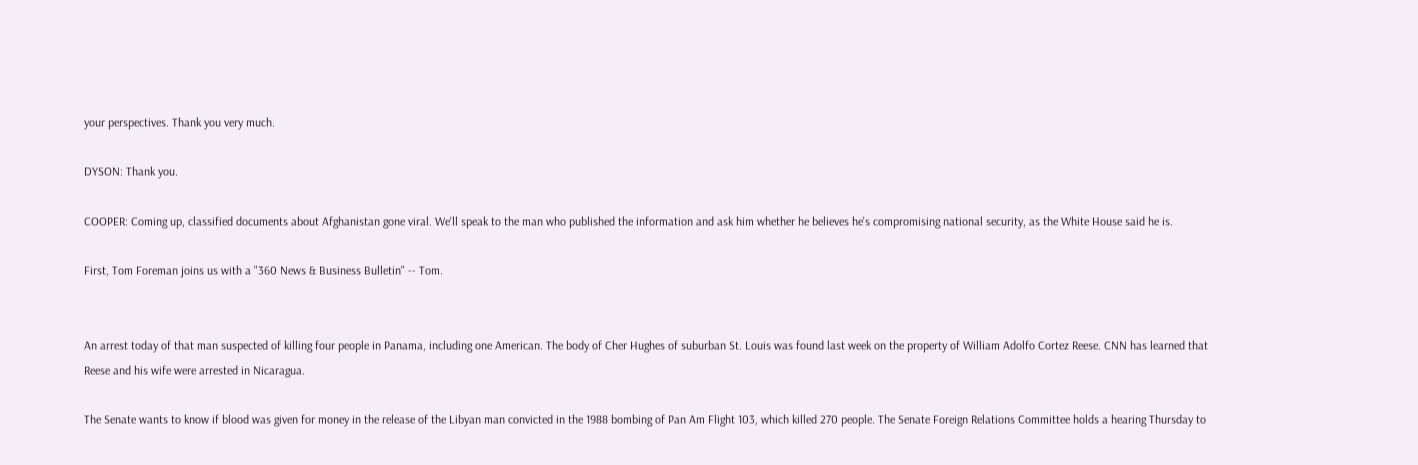your perspectives. Thank you very much.

DYSON: Thank you.

COOPER: Coming up, classified documents about Afghanistan gone viral. We'll speak to the man who published the information and ask him whether he believes he's compromising national security, as the White House said he is.

First, Tom Foreman joins us with a "360 News & Business Bulletin" -- Tom.


An arrest today of that man suspected of killing four people in Panama, including one American. The body of Cher Hughes of suburban St. Louis was found last week on the property of William Adolfo Cortez Reese. CNN has learned that Reese and his wife were arrested in Nicaragua.

The Senate wants to know if blood was given for money in the release of the Libyan man convicted in the 1988 bombing of Pan Am Flight 103, which killed 270 people. The Senate Foreign Relations Committee holds a hearing Thursday to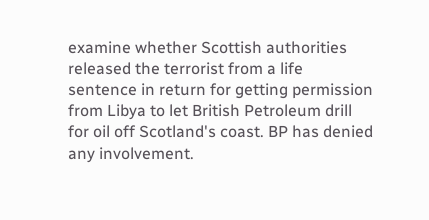examine whether Scottish authorities released the terrorist from a life sentence in return for getting permission from Libya to let British Petroleum drill for oil off Scotland's coast. BP has denied any involvement.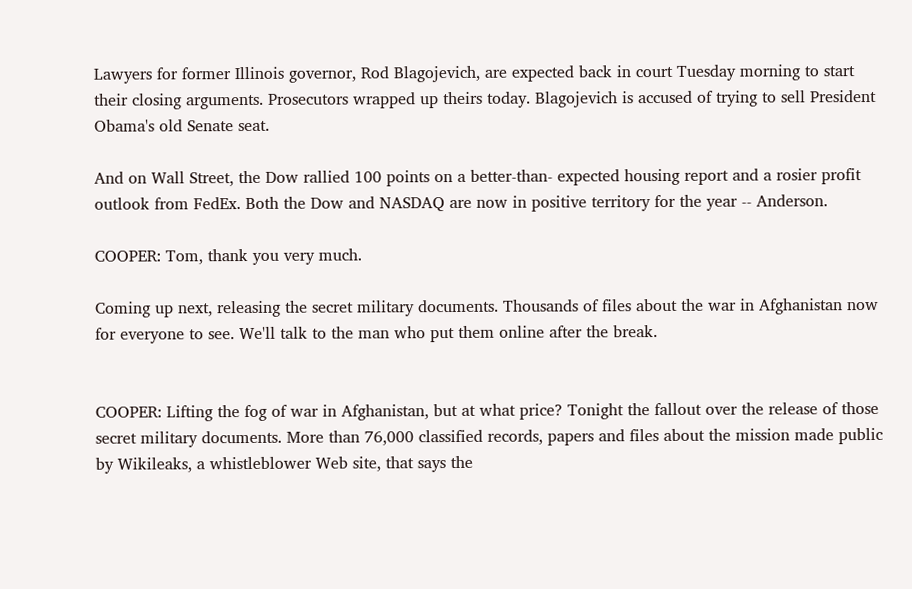Lawyers for former Illinois governor, Rod Blagojevich, are expected back in court Tuesday morning to start their closing arguments. Prosecutors wrapped up theirs today. Blagojevich is accused of trying to sell President Obama's old Senate seat.

And on Wall Street, the Dow rallied 100 points on a better-than- expected housing report and a rosier profit outlook from FedEx. Both the Dow and NASDAQ are now in positive territory for the year -- Anderson.

COOPER: Tom, thank you very much.

Coming up next, releasing the secret military documents. Thousands of files about the war in Afghanistan now for everyone to see. We'll talk to the man who put them online after the break.


COOPER: Lifting the fog of war in Afghanistan, but at what price? Tonight the fallout over the release of those secret military documents. More than 76,000 classified records, papers and files about the mission made public by Wikileaks, a whistleblower Web site, that says the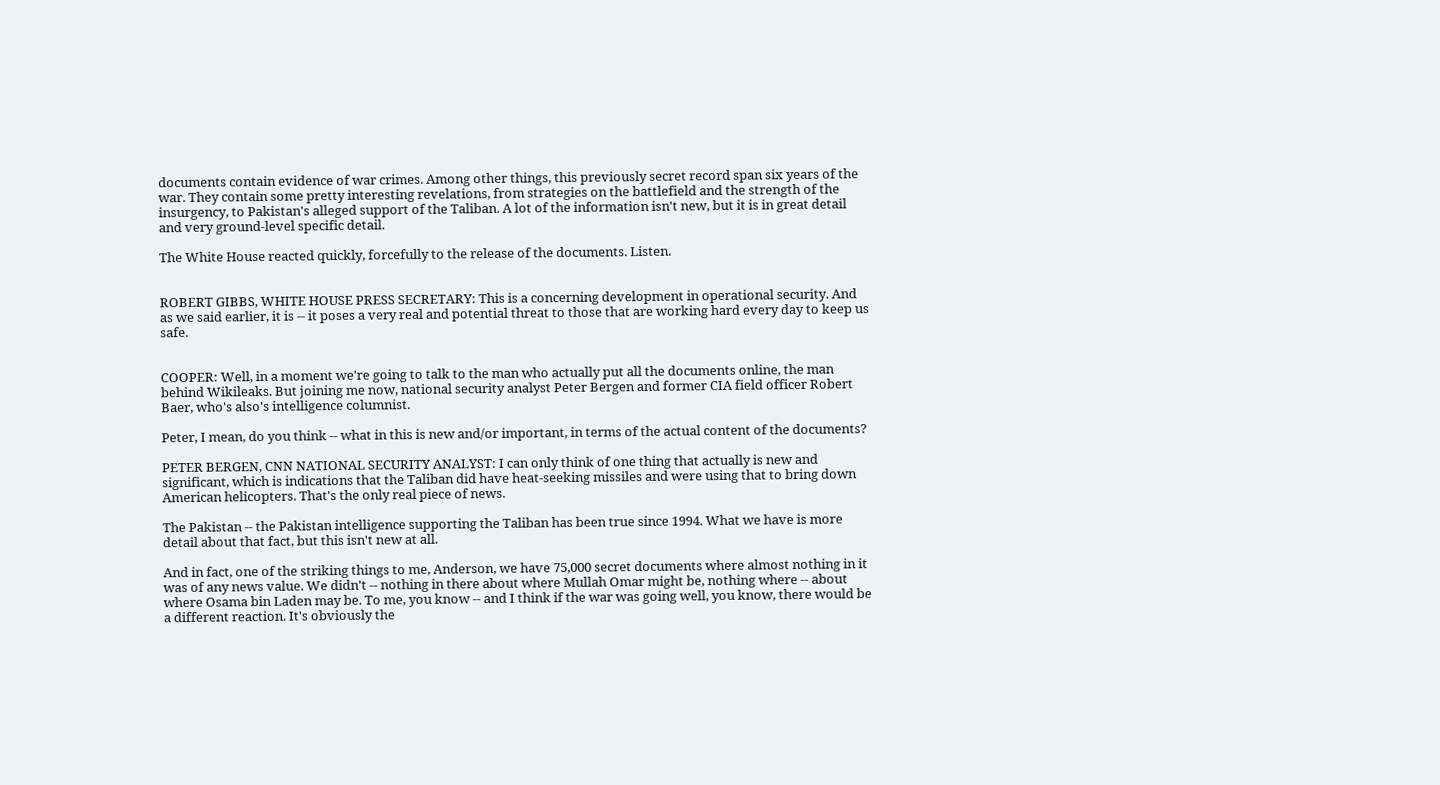documents contain evidence of war crimes. Among other things, this previously secret record span six years of the war. They contain some pretty interesting revelations, from strategies on the battlefield and the strength of the insurgency, to Pakistan's alleged support of the Taliban. A lot of the information isn't new, but it is in great detail and very ground-level specific detail.

The White House reacted quickly, forcefully to the release of the documents. Listen.


ROBERT GIBBS, WHITE HOUSE PRESS SECRETARY: This is a concerning development in operational security. And as we said earlier, it is -- it poses a very real and potential threat to those that are working hard every day to keep us safe.


COOPER: Well, in a moment we're going to talk to the man who actually put all the documents online, the man behind Wikileaks. But joining me now, national security analyst Peter Bergen and former CIA field officer Robert Baer, who's also's intelligence columnist.

Peter, I mean, do you think -- what in this is new and/or important, in terms of the actual content of the documents?

PETER BERGEN, CNN NATIONAL SECURITY ANALYST: I can only think of one thing that actually is new and significant, which is indications that the Taliban did have heat-seeking missiles and were using that to bring down American helicopters. That's the only real piece of news.

The Pakistan -- the Pakistan intelligence supporting the Taliban has been true since 1994. What we have is more detail about that fact, but this isn't new at all.

And in fact, one of the striking things to me, Anderson, we have 75,000 secret documents where almost nothing in it was of any news value. We didn't -- nothing in there about where Mullah Omar might be, nothing where -- about where Osama bin Laden may be. To me, you know -- and I think if the war was going well, you know, there would be a different reaction. It's obviously the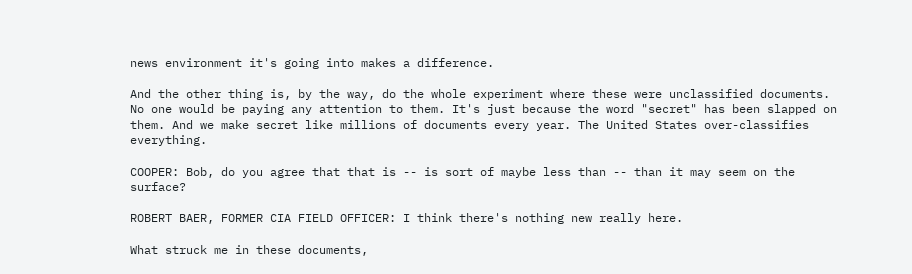news environment it's going into makes a difference.

And the other thing is, by the way, do the whole experiment where these were unclassified documents. No one would be paying any attention to them. It's just because the word "secret" has been slapped on them. And we make secret like millions of documents every year. The United States over-classifies everything.

COOPER: Bob, do you agree that that is -- is sort of maybe less than -- than it may seem on the surface?

ROBERT BAER, FORMER CIA FIELD OFFICER: I think there's nothing new really here.

What struck me in these documents,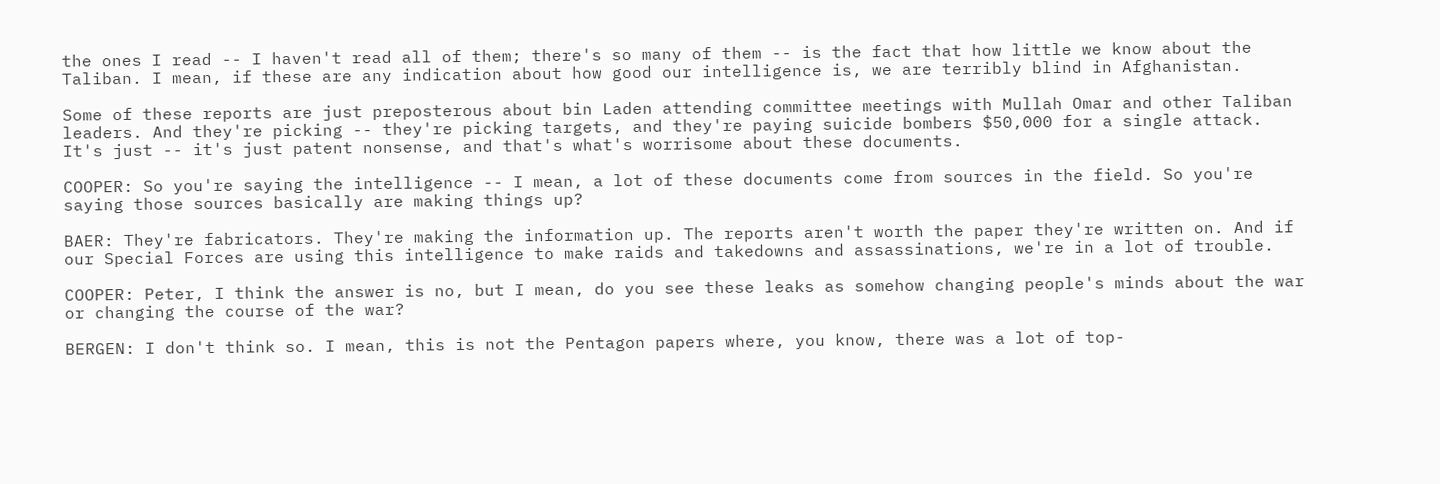the ones I read -- I haven't read all of them; there's so many of them -- is the fact that how little we know about the Taliban. I mean, if these are any indication about how good our intelligence is, we are terribly blind in Afghanistan.

Some of these reports are just preposterous about bin Laden attending committee meetings with Mullah Omar and other Taliban leaders. And they're picking -- they're picking targets, and they're paying suicide bombers $50,000 for a single attack. It's just -- it's just patent nonsense, and that's what's worrisome about these documents.

COOPER: So you're saying the intelligence -- I mean, a lot of these documents come from sources in the field. So you're saying those sources basically are making things up?

BAER: They're fabricators. They're making the information up. The reports aren't worth the paper they're written on. And if our Special Forces are using this intelligence to make raids and takedowns and assassinations, we're in a lot of trouble.

COOPER: Peter, I think the answer is no, but I mean, do you see these leaks as somehow changing people's minds about the war or changing the course of the war?

BERGEN: I don't think so. I mean, this is not the Pentagon papers where, you know, there was a lot of top-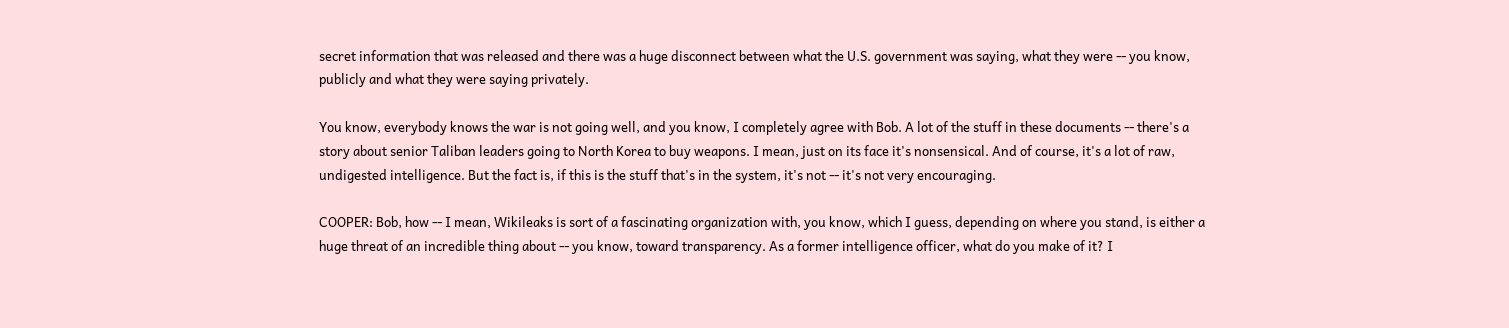secret information that was released and there was a huge disconnect between what the U.S. government was saying, what they were -- you know, publicly and what they were saying privately.

You know, everybody knows the war is not going well, and you know, I completely agree with Bob. A lot of the stuff in these documents -- there's a story about senior Taliban leaders going to North Korea to buy weapons. I mean, just on its face it's nonsensical. And of course, it's a lot of raw, undigested intelligence. But the fact is, if this is the stuff that's in the system, it's not -- it's not very encouraging.

COOPER: Bob, how -- I mean, Wikileaks is sort of a fascinating organization with, you know, which I guess, depending on where you stand, is either a huge threat of an incredible thing about -- you know, toward transparency. As a former intelligence officer, what do you make of it? I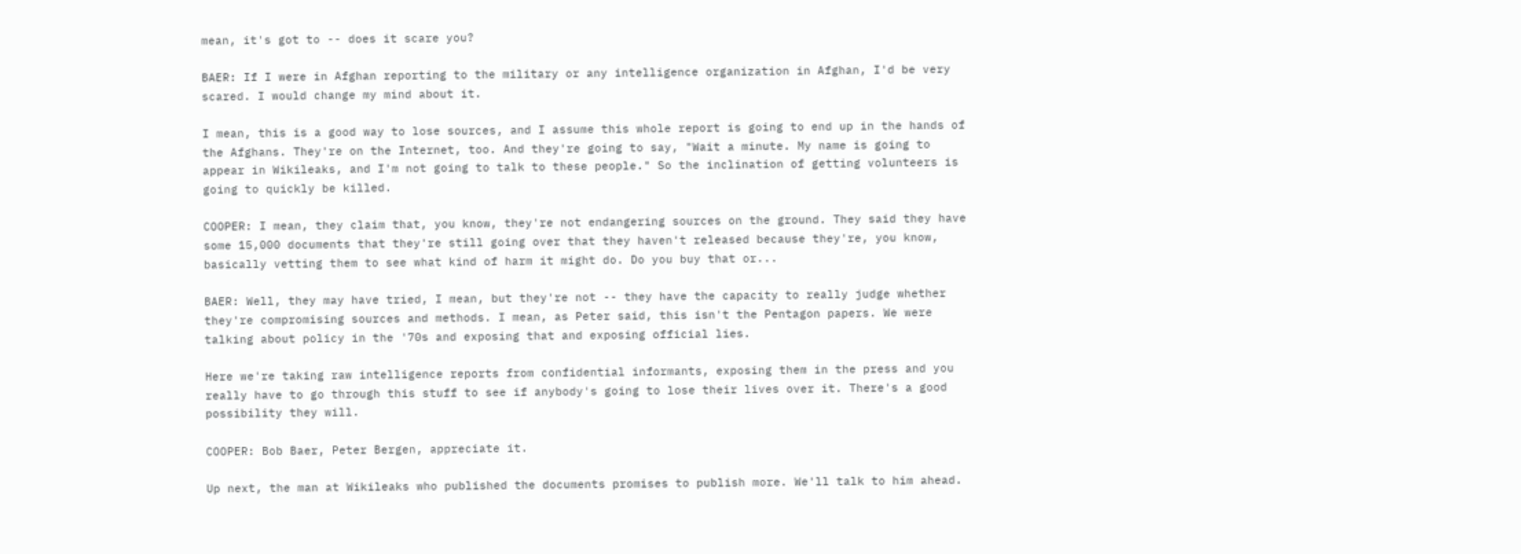mean, it's got to -- does it scare you?

BAER: If I were in Afghan reporting to the military or any intelligence organization in Afghan, I'd be very scared. I would change my mind about it.

I mean, this is a good way to lose sources, and I assume this whole report is going to end up in the hands of the Afghans. They're on the Internet, too. And they're going to say, "Wait a minute. My name is going to appear in Wikileaks, and I'm not going to talk to these people." So the inclination of getting volunteers is going to quickly be killed.

COOPER: I mean, they claim that, you know, they're not endangering sources on the ground. They said they have some 15,000 documents that they're still going over that they haven't released because they're, you know, basically vetting them to see what kind of harm it might do. Do you buy that or...

BAER: Well, they may have tried, I mean, but they're not -- they have the capacity to really judge whether they're compromising sources and methods. I mean, as Peter said, this isn't the Pentagon papers. We were talking about policy in the '70s and exposing that and exposing official lies.

Here we're taking raw intelligence reports from confidential informants, exposing them in the press and you really have to go through this stuff to see if anybody's going to lose their lives over it. There's a good possibility they will.

COOPER: Bob Baer, Peter Bergen, appreciate it.

Up next, the man at Wikileaks who published the documents promises to publish more. We'll talk to him ahead.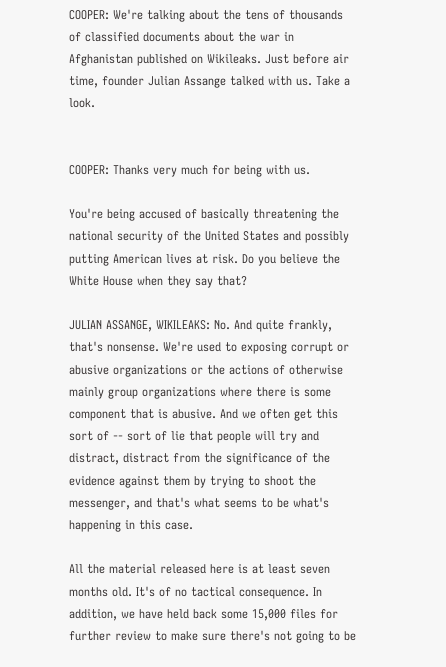COOPER: We're talking about the tens of thousands of classified documents about the war in Afghanistan published on Wikileaks. Just before air time, founder Julian Assange talked with us. Take a look.


COOPER: Thanks very much for being with us.

You're being accused of basically threatening the national security of the United States and possibly putting American lives at risk. Do you believe the White House when they say that?

JULIAN ASSANGE, WIKILEAKS: No. And quite frankly, that's nonsense. We're used to exposing corrupt or abusive organizations or the actions of otherwise mainly group organizations where there is some component that is abusive. And we often get this sort of -- sort of lie that people will try and distract, distract from the significance of the evidence against them by trying to shoot the messenger, and that's what seems to be what's happening in this case.

All the material released here is at least seven months old. It's of no tactical consequence. In addition, we have held back some 15,000 files for further review to make sure there's not going to be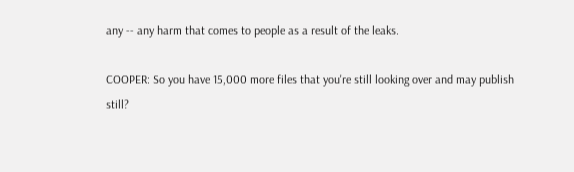any -- any harm that comes to people as a result of the leaks.

COOPER: So you have 15,000 more files that you're still looking over and may publish still?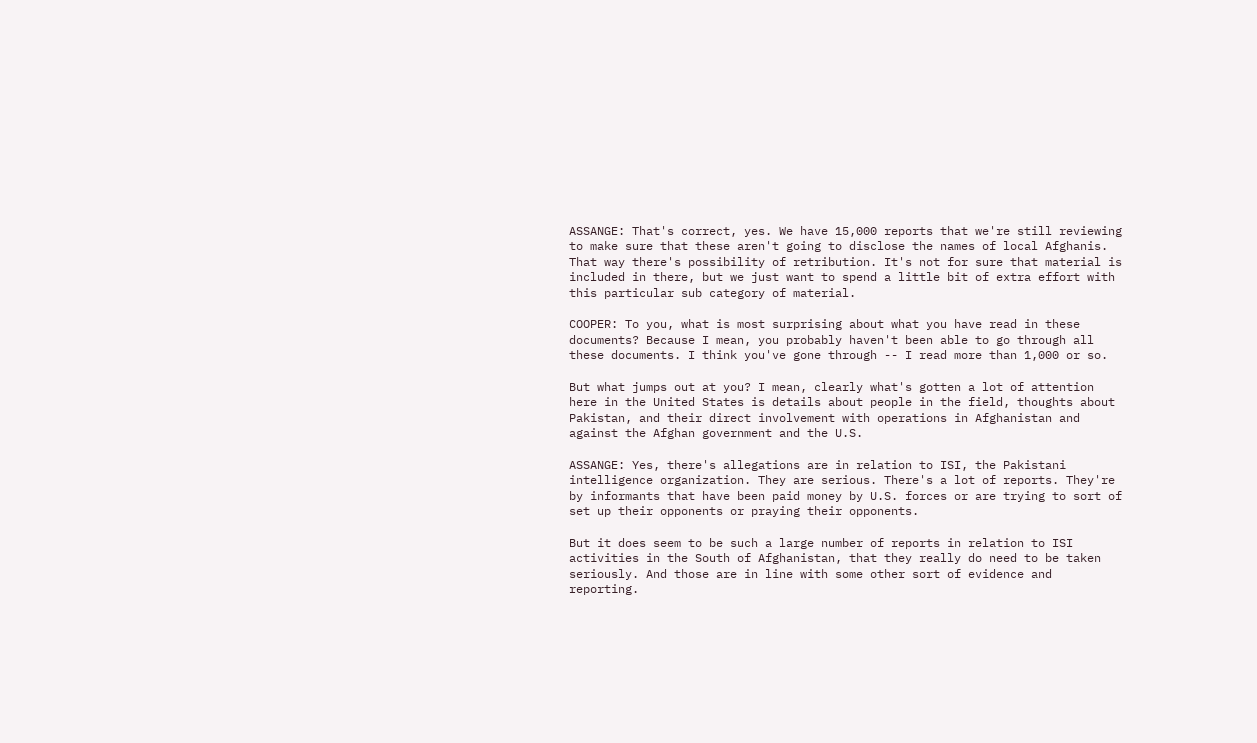ASSANGE: That's correct, yes. We have 15,000 reports that we're still reviewing to make sure that these aren't going to disclose the names of local Afghanis. That way there's possibility of retribution. It's not for sure that material is included in there, but we just want to spend a little bit of extra effort with this particular sub category of material.

COOPER: To you, what is most surprising about what you have read in these documents? Because I mean, you probably haven't been able to go through all these documents. I think you've gone through -- I read more than 1,000 or so.

But what jumps out at you? I mean, clearly what's gotten a lot of attention here in the United States is details about people in the field, thoughts about Pakistan, and their direct involvement with operations in Afghanistan and against the Afghan government and the U.S.

ASSANGE: Yes, there's allegations are in relation to ISI, the Pakistani intelligence organization. They are serious. There's a lot of reports. They're by informants that have been paid money by U.S. forces or are trying to sort of set up their opponents or praying their opponents.

But it does seem to be such a large number of reports in relation to ISI activities in the South of Afghanistan, that they really do need to be taken seriously. And those are in line with some other sort of evidence and reporting.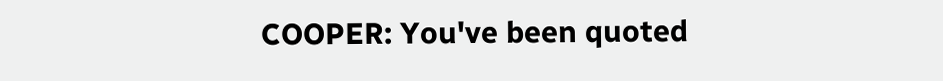COOPER: You've been quoted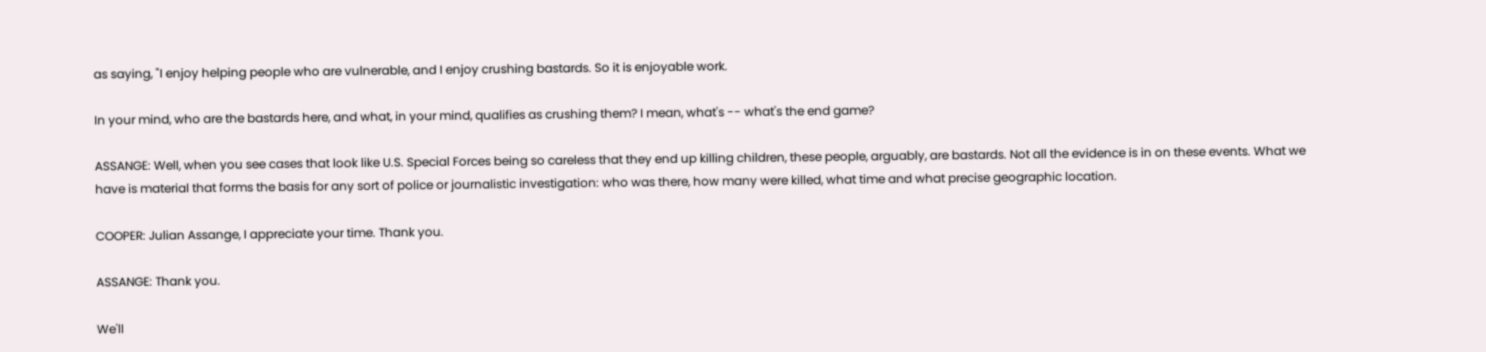as saying, "I enjoy helping people who are vulnerable, and I enjoy crushing bastards. So it is enjoyable work.

In your mind, who are the bastards here, and what, in your mind, qualifies as crushing them? I mean, what's -- what's the end game?

ASSANGE: Well, when you see cases that look like U.S. Special Forces being so careless that they end up killing children, these people, arguably, are bastards. Not all the evidence is in on these events. What we have is material that forms the basis for any sort of police or journalistic investigation: who was there, how many were killed, what time and what precise geographic location.

COOPER: Julian Assange, I appreciate your time. Thank you.

ASSANGE: Thank you.

We'll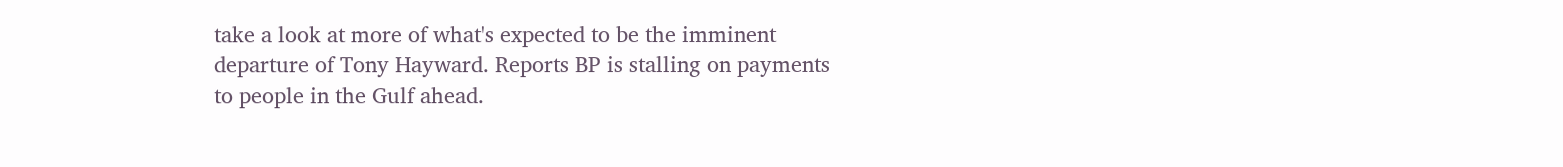take a look at more of what's expected to be the imminent departure of Tony Hayward. Reports BP is stalling on payments to people in the Gulf ahead.